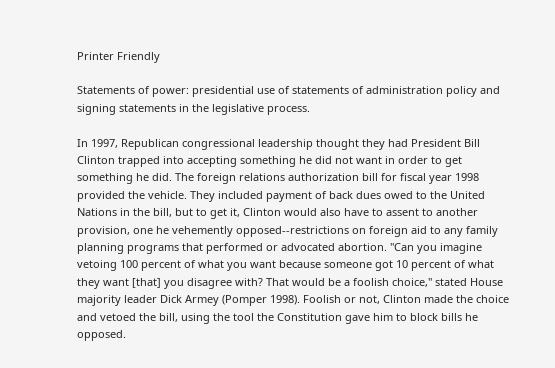Printer Friendly

Statements of power: presidential use of statements of administration policy and signing statements in the legislative process.

In 1997, Republican congressional leadership thought they had President Bill Clinton trapped into accepting something he did not want in order to get something he did. The foreign relations authorization bill for fiscal year 1998 provided the vehicle. They included payment of back dues owed to the United Nations in the bill, but to get it, Clinton would also have to assent to another provision, one he vehemently opposed--restrictions on foreign aid to any family planning programs that performed or advocated abortion. "Can you imagine vetoing 100 percent of what you want because someone got 10 percent of what they want [that] you disagree with? That would be a foolish choice," stated House majority leader Dick Armey (Pomper 1998). Foolish or not, Clinton made the choice and vetoed the bill, using the tool the Constitution gave him to block bills he opposed.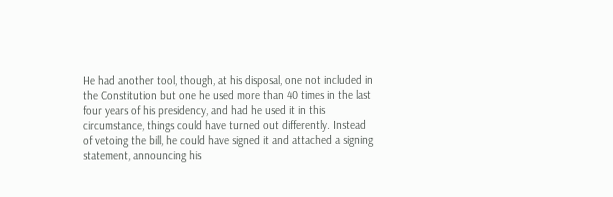He had another tool, though, at his disposal, one not included in the Constitution but one he used more than 40 times in the last four years of his presidency, and had he used it in this circumstance, things could have turned out differently. Instead of vetoing the bill, he could have signed it and attached a signing statement, announcing his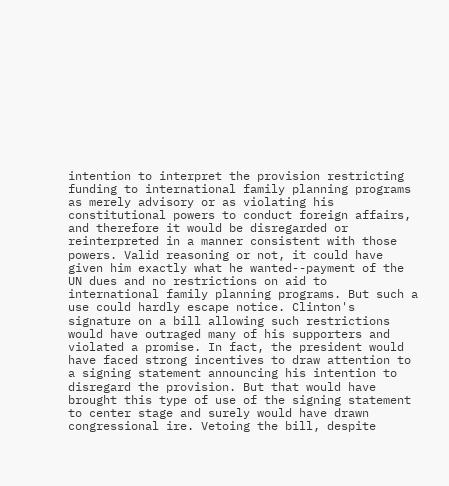intention to interpret the provision restricting funding to international family planning programs as merely advisory or as violating his constitutional powers to conduct foreign affairs, and therefore it would be disregarded or reinterpreted in a manner consistent with those powers. Valid reasoning or not, it could have given him exactly what he wanted--payment of the UN dues and no restrictions on aid to international family planning programs. But such a use could hardly escape notice. Clinton's signature on a bill allowing such restrictions would have outraged many of his supporters and violated a promise. In fact, the president would have faced strong incentives to draw attention to a signing statement announcing his intention to disregard the provision. But that would have brought this type of use of the signing statement to center stage and surely would have drawn congressional ire. Vetoing the bill, despite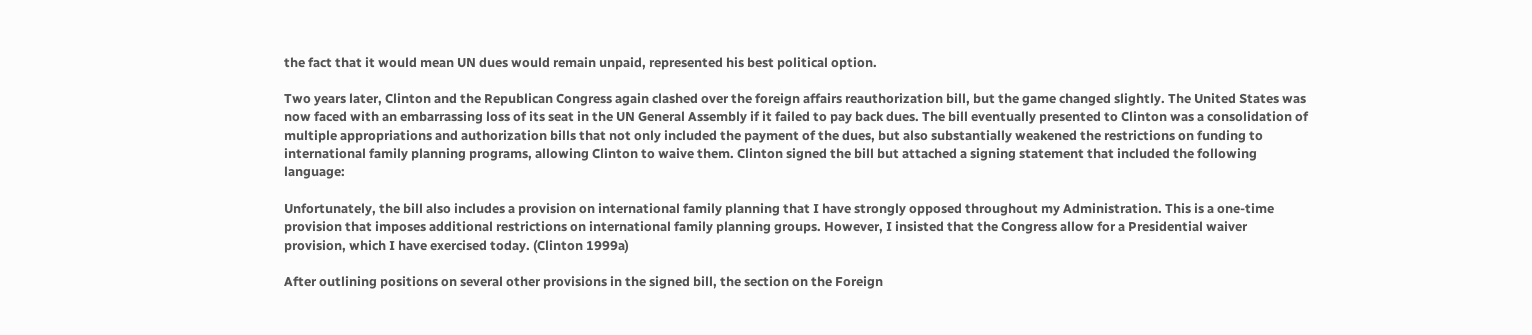the fact that it would mean UN dues would remain unpaid, represented his best political option.

Two years later, Clinton and the Republican Congress again clashed over the foreign affairs reauthorization bill, but the game changed slightly. The United States was now faced with an embarrassing loss of its seat in the UN General Assembly if it failed to pay back dues. The bill eventually presented to Clinton was a consolidation of multiple appropriations and authorization bills that not only included the payment of the dues, but also substantially weakened the restrictions on funding to international family planning programs, allowing Clinton to waive them. Clinton signed the bill but attached a signing statement that included the following language:

Unfortunately, the bill also includes a provision on international family planning that I have strongly opposed throughout my Administration. This is a one-time provision that imposes additional restrictions on international family planning groups. However, I insisted that the Congress allow for a Presidential waiver provision, which I have exercised today. (Clinton 1999a)

After outlining positions on several other provisions in the signed bill, the section on the Foreign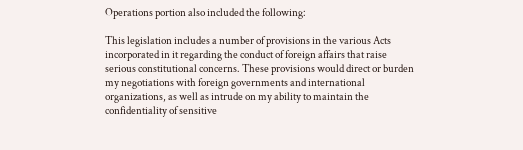Operations portion also included the following:

This legislation includes a number of provisions in the various Acts incorporated in it regarding the conduct of foreign affairs that raise serious constitutional concerns. These provisions would direct or burden my negotiations with foreign governments and international organizations, as well as intrude on my ability to maintain the confidentiality of sensitive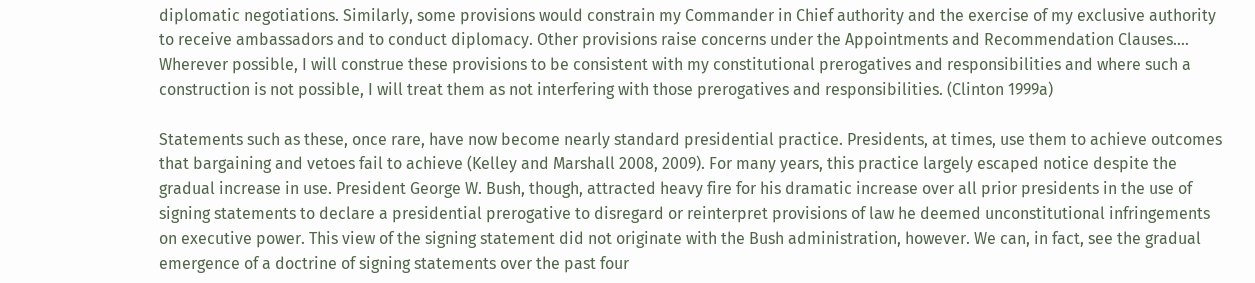diplomatic negotiations. Similarly, some provisions would constrain my Commander in Chief authority and the exercise of my exclusive authority to receive ambassadors and to conduct diplomacy. Other provisions raise concerns under the Appointments and Recommendation Clauses.... Wherever possible, I will construe these provisions to be consistent with my constitutional prerogatives and responsibilities and where such a construction is not possible, I will treat them as not interfering with those prerogatives and responsibilities. (Clinton 1999a)

Statements such as these, once rare, have now become nearly standard presidential practice. Presidents, at times, use them to achieve outcomes that bargaining and vetoes fail to achieve (Kelley and Marshall 2008, 2009). For many years, this practice largely escaped notice despite the gradual increase in use. President George W. Bush, though, attracted heavy fire for his dramatic increase over all prior presidents in the use of signing statements to declare a presidential prerogative to disregard or reinterpret provisions of law he deemed unconstitutional infringements on executive power. This view of the signing statement did not originate with the Bush administration, however. We can, in fact, see the gradual emergence of a doctrine of signing statements over the past four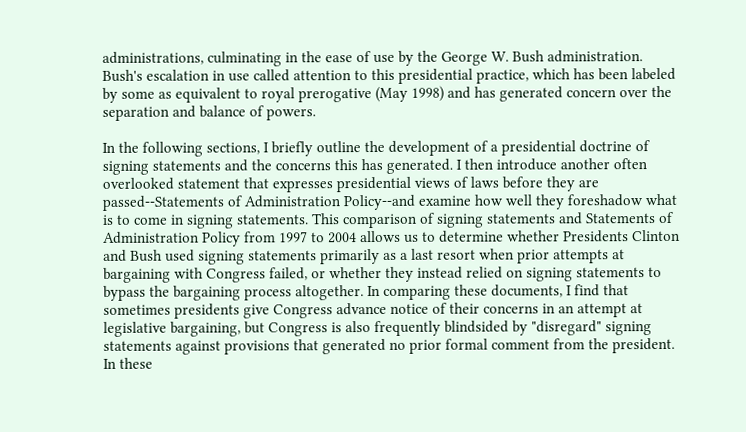administrations, culminating in the ease of use by the George W. Bush administration. Bush's escalation in use called attention to this presidential practice, which has been labeled by some as equivalent to royal prerogative (May 1998) and has generated concern over the separation and balance of powers.

In the following sections, I briefly outline the development of a presidential doctrine of signing statements and the concerns this has generated. I then introduce another often overlooked statement that expresses presidential views of laws before they are passed--Statements of Administration Policy--and examine how well they foreshadow what is to come in signing statements. This comparison of signing statements and Statements of Administration Policy from 1997 to 2004 allows us to determine whether Presidents Clinton and Bush used signing statements primarily as a last resort when prior attempts at bargaining with Congress failed, or whether they instead relied on signing statements to bypass the bargaining process altogether. In comparing these documents, I find that sometimes presidents give Congress advance notice of their concerns in an attempt at legislative bargaining, but Congress is also frequently blindsided by "disregard" signing statements against provisions that generated no prior formal comment from the president. In these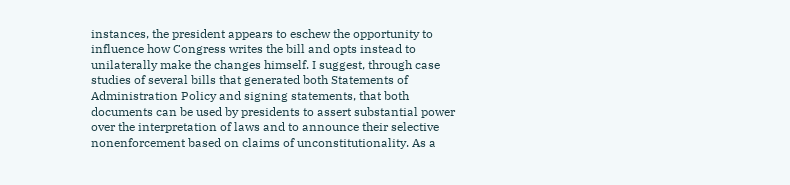instances, the president appears to eschew the opportunity to influence how Congress writes the bill and opts instead to unilaterally make the changes himself. I suggest, through case studies of several bills that generated both Statements of Administration Policy and signing statements, that both documents can be used by presidents to assert substantial power over the interpretation of laws and to announce their selective nonenforcement based on claims of unconstitutionality. As a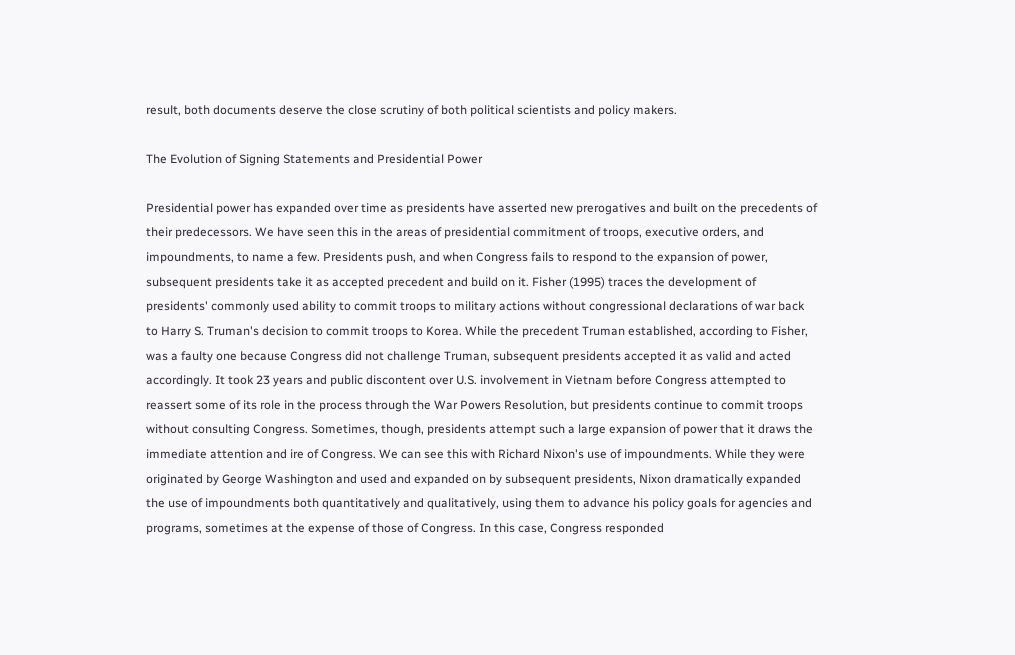result, both documents deserve the close scrutiny of both political scientists and policy makers.

The Evolution of Signing Statements and Presidential Power

Presidential power has expanded over time as presidents have asserted new prerogatives and built on the precedents of their predecessors. We have seen this in the areas of presidential commitment of troops, executive orders, and impoundments, to name a few. Presidents push, and when Congress fails to respond to the expansion of power, subsequent presidents take it as accepted precedent and build on it. Fisher (1995) traces the development of presidents' commonly used ability to commit troops to military actions without congressional declarations of war back to Harry S. Truman's decision to commit troops to Korea. While the precedent Truman established, according to Fisher, was a faulty one because Congress did not challenge Truman, subsequent presidents accepted it as valid and acted accordingly. It took 23 years and public discontent over U.S. involvement in Vietnam before Congress attempted to reassert some of its role in the process through the War Powers Resolution, but presidents continue to commit troops without consulting Congress. Sometimes, though, presidents attempt such a large expansion of power that it draws the immediate attention and ire of Congress. We can see this with Richard Nixon's use of impoundments. While they were originated by George Washington and used and expanded on by subsequent presidents, Nixon dramatically expanded the use of impoundments both quantitatively and qualitatively, using them to advance his policy goals for agencies and programs, sometimes at the expense of those of Congress. In this case, Congress responded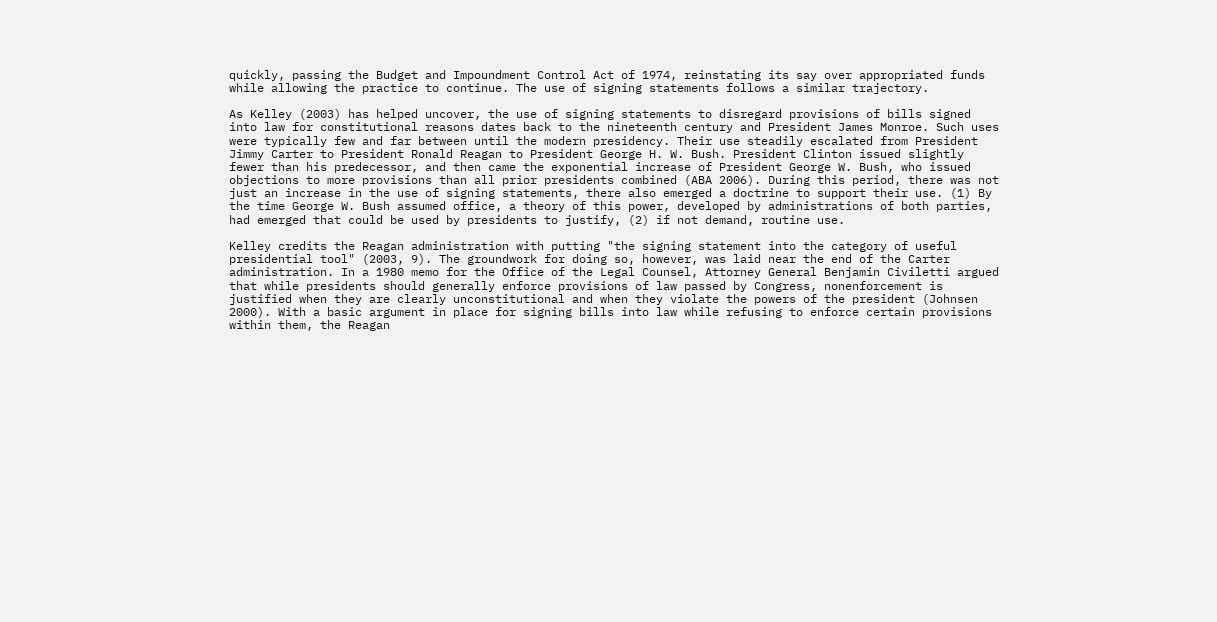quickly, passing the Budget and Impoundment Control Act of 1974, reinstating its say over appropriated funds while allowing the practice to continue. The use of signing statements follows a similar trajectory.

As Kelley (2003) has helped uncover, the use of signing statements to disregard provisions of bills signed into law for constitutional reasons dates back to the nineteenth century and President James Monroe. Such uses were typically few and far between until the modern presidency. Their use steadily escalated from President Jimmy Carter to President Ronald Reagan to President George H. W. Bush. President Clinton issued slightly fewer than his predecessor, and then came the exponential increase of President George W. Bush, who issued objections to more provisions than all prior presidents combined (ABA 2006). During this period, there was not just an increase in the use of signing statements, there also emerged a doctrine to support their use. (1) By the time George W. Bush assumed office, a theory of this power, developed by administrations of both parties, had emerged that could be used by presidents to justify, (2) if not demand, routine use.

Kelley credits the Reagan administration with putting "the signing statement into the category of useful presidential tool" (2003, 9). The groundwork for doing so, however, was laid near the end of the Carter administration. In a 1980 memo for the Office of the Legal Counsel, Attorney General Benjamin Civiletti argued that while presidents should generally enforce provisions of law passed by Congress, nonenforcement is justified when they are clearly unconstitutional and when they violate the powers of the president (Johnsen 2000). With a basic argument in place for signing bills into law while refusing to enforce certain provisions within them, the Reagan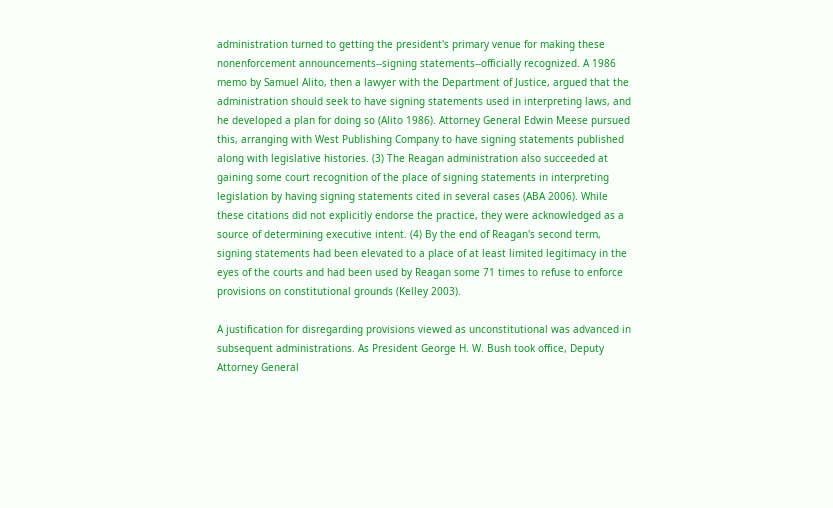administration turned to getting the president's primary venue for making these nonenforcement announcements--signing statements--officially recognized. A 1986 memo by Samuel Alito, then a lawyer with the Department of Justice, argued that the administration should seek to have signing statements used in interpreting laws, and he developed a plan for doing so (Alito 1986). Attorney General Edwin Meese pursued this, arranging with West Publishing Company to have signing statements published along with legislative histories. (3) The Reagan administration also succeeded at gaining some court recognition of the place of signing statements in interpreting legislation by having signing statements cited in several cases (ABA 2006). While these citations did not explicitly endorse the practice, they were acknowledged as a source of determining executive intent. (4) By the end of Reagan's second term, signing statements had been elevated to a place of at least limited legitimacy in the eyes of the courts and had been used by Reagan some 71 times to refuse to enforce provisions on constitutional grounds (Kelley 2003).

A justification for disregarding provisions viewed as unconstitutional was advanced in subsequent administrations. As President George H. W. Bush took office, Deputy Attorney General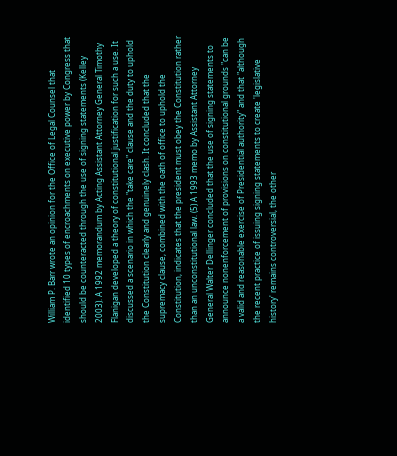William P. Barr wrote an opinion for the Office of Legal Counsel that identified 10 types of encroachments on executive power by Congress that should be counteracted through the use of signing statements (Kelley 2003). A 1992 memorandum by Acting Assistant Attorney General Timothy Flanigan developed a theory of constitutional justification for such a use. It discussed a scenario in which the "take care" clause and the duty to uphold the Constitution clearly and genuinely clash. It concluded that the supremacy clause, combined with the oath of office to uphold the Constitution, indicates that the president must obey the Constitution rather than an unconstitutional law. (5) A 1993 memo by Assistant Attorney General Walter Dellinger concluded that the use of signing statements to announce nonenforcement of provisions on constitutional grounds "can be a valid and reasonable exercise of Presidential authority" and that "although the recent practice of issuing signing statements to create 'legislative history' remains controversial, the other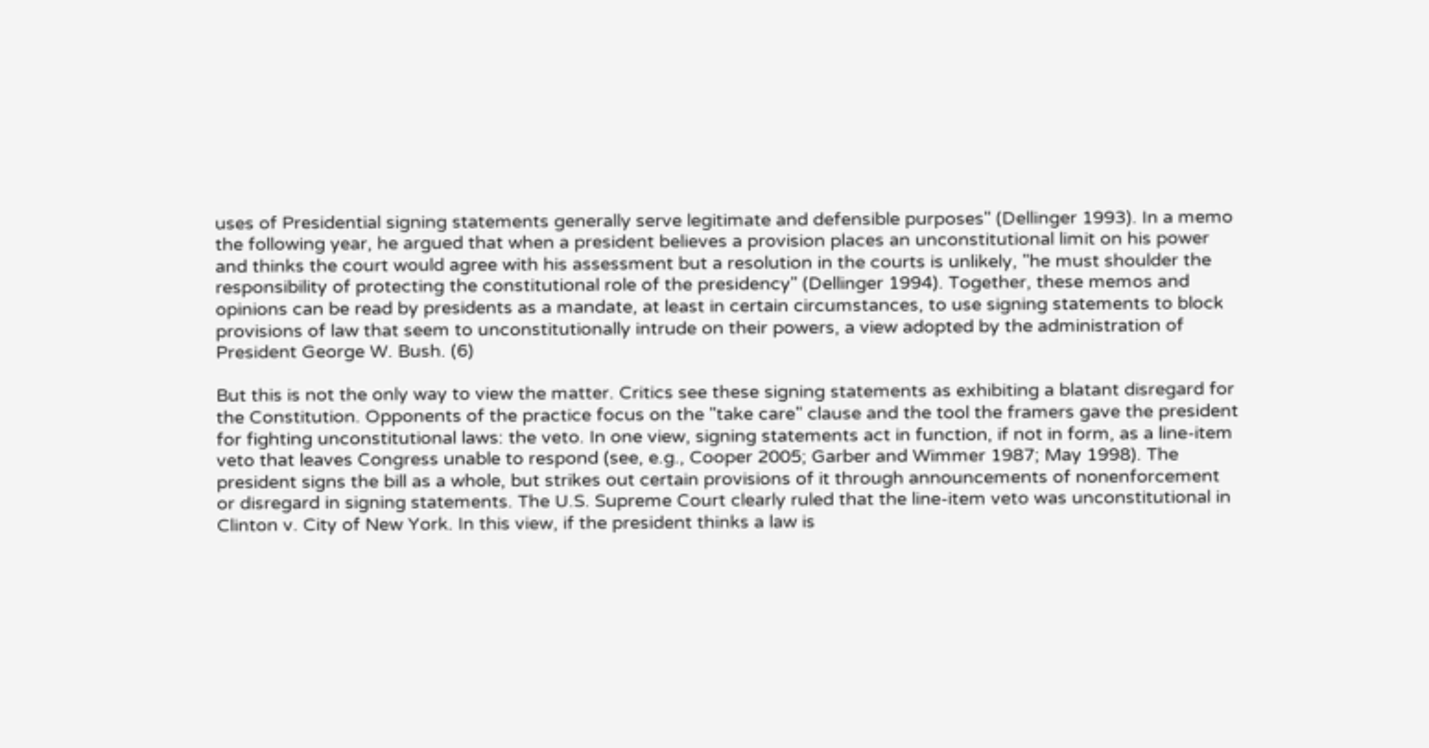uses of Presidential signing statements generally serve legitimate and defensible purposes" (Dellinger 1993). In a memo the following year, he argued that when a president believes a provision places an unconstitutional limit on his power and thinks the court would agree with his assessment but a resolution in the courts is unlikely, "he must shoulder the responsibility of protecting the constitutional role of the presidency" (Dellinger 1994). Together, these memos and opinions can be read by presidents as a mandate, at least in certain circumstances, to use signing statements to block provisions of law that seem to unconstitutionally intrude on their powers, a view adopted by the administration of President George W. Bush. (6)

But this is not the only way to view the matter. Critics see these signing statements as exhibiting a blatant disregard for the Constitution. Opponents of the practice focus on the "take care" clause and the tool the framers gave the president for fighting unconstitutional laws: the veto. In one view, signing statements act in function, if not in form, as a line-item veto that leaves Congress unable to respond (see, e.g., Cooper 2005; Garber and Wimmer 1987; May 1998). The president signs the bill as a whole, but strikes out certain provisions of it through announcements of nonenforcement or disregard in signing statements. The U.S. Supreme Court clearly ruled that the line-item veto was unconstitutional in Clinton v. City of New York. In this view, if the president thinks a law is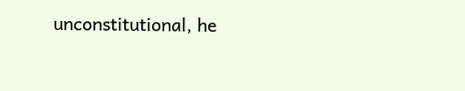unconstitutional, he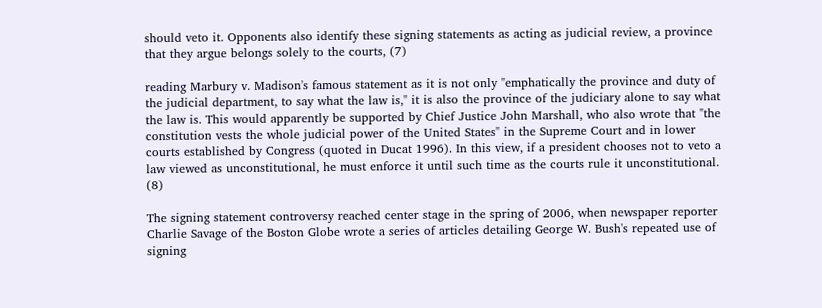should veto it. Opponents also identify these signing statements as acting as judicial review, a province that they argue belongs solely to the courts, (7)

reading Marbury v. Madison's famous statement as it is not only "emphatically the province and duty of the judicial department, to say what the law is," it is also the province of the judiciary alone to say what the law is. This would apparently be supported by Chief Justice John Marshall, who also wrote that "the constitution vests the whole judicial power of the United States" in the Supreme Court and in lower courts established by Congress (quoted in Ducat 1996). In this view, if a president chooses not to veto a law viewed as unconstitutional, he must enforce it until such time as the courts rule it unconstitutional. (8)

The signing statement controversy reached center stage in the spring of 2006, when newspaper reporter Charlie Savage of the Boston Globe wrote a series of articles detailing George W. Bush's repeated use of signing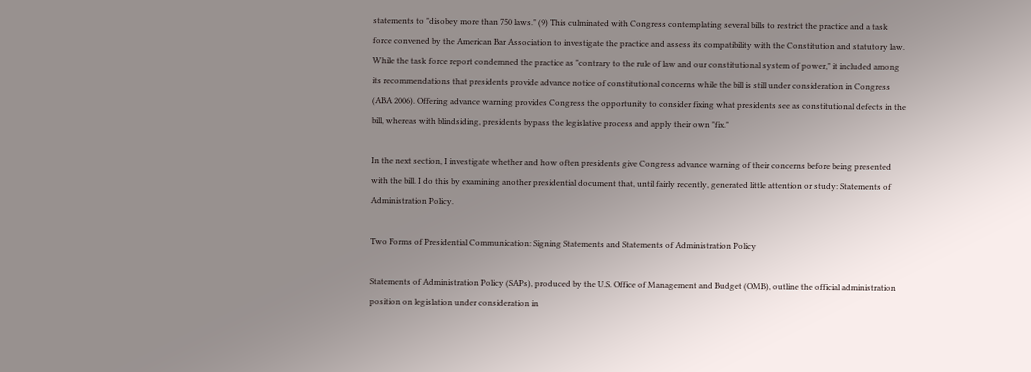statements to "disobey more than 750 laws." (9) This culminated with Congress contemplating several bills to restrict the practice and a task force convened by the American Bar Association to investigate the practice and assess its compatibility with the Constitution and statutory law. While the task force report condemned the practice as "contrary to the rule of law and our constitutional system of power," it included among its recommendations that presidents provide advance notice of constitutional concerns while the bill is still under consideration in Congress (ABA 2006). Offering advance warning provides Congress the opportunity to consider fixing what presidents see as constitutional defects in the bill, whereas with blindsiding, presidents bypass the legislative process and apply their own "fix."

In the next section, I investigate whether and how often presidents give Congress advance warning of their concerns before being presented with the bill. I do this by examining another presidential document that, until fairly recently, generated little attention or study: Statements of Administration Policy.

Two Forms of Presidential Communication: Signing Statements and Statements of Administration Policy

Statements of Administration Policy (SAPs), produced by the U.S. Office of Management and Budget (OMB), outline the official administration position on legislation under consideration in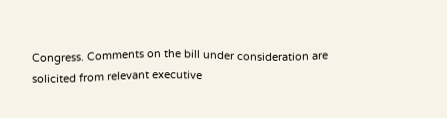Congress. Comments on the bill under consideration are solicited from relevant executive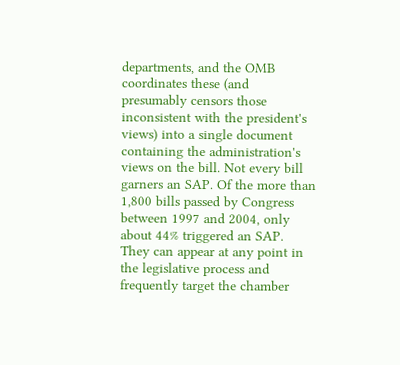departments, and the OMB coordinates these (and presumably censors those inconsistent with the president's views) into a single document containing the administration's views on the bill. Not every bill garners an SAP. Of the more than 1,800 bills passed by Congress between 1997 and 2004, only about 44% triggered an SAP. They can appear at any point in the legislative process and frequently target the chamber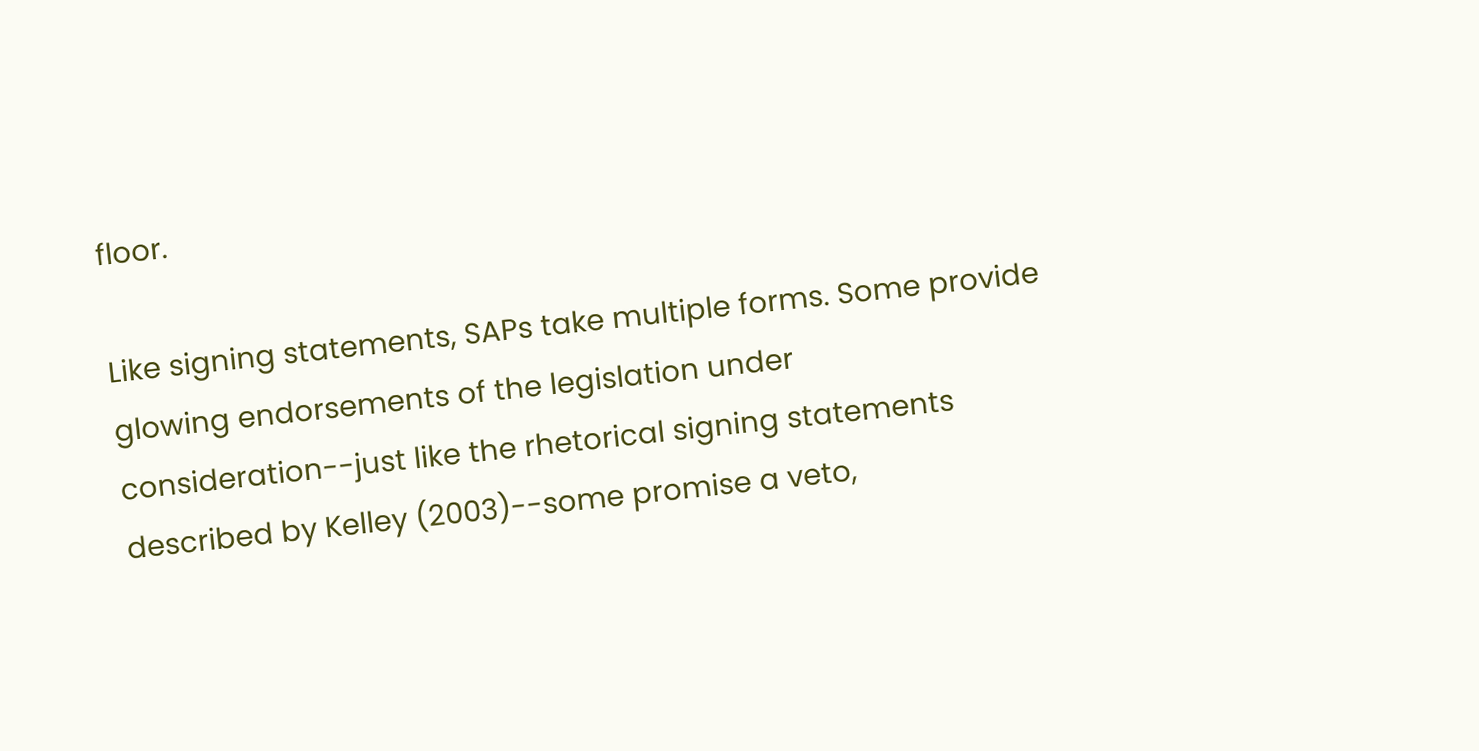floor.

Like signing statements, SAPs take multiple forms. Some provide glowing endorsements of the legislation under consideration--just like the rhetorical signing statements described by Kelley (2003)--some promise a veto,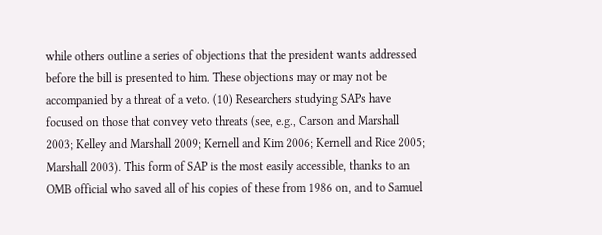while others outline a series of objections that the president wants addressed before the bill is presented to him. These objections may or may not be accompanied by a threat of a veto. (10) Researchers studying SAPs have focused on those that convey veto threats (see, e.g., Carson and Marshall 2003; Kelley and Marshall 2009; Kernell and Kim 2006; Kernell and Rice 2005; Marshall 2003). This form of SAP is the most easily accessible, thanks to an OMB official who saved all of his copies of these from 1986 on, and to Samuel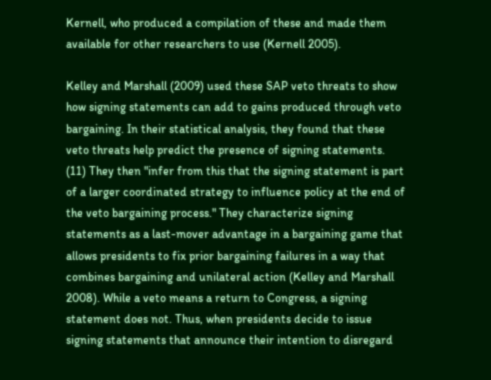Kernell, who produced a compilation of these and made them available for other researchers to use (Kernell 2005).

Kelley and Marshall (2009) used these SAP veto threats to show how signing statements can add to gains produced through veto bargaining. In their statistical analysis, they found that these veto threats help predict the presence of signing statements. (11) They then "infer from this that the signing statement is part of a larger coordinated strategy to influence policy at the end of the veto bargaining process." They characterize signing statements as a last-mover advantage in a bargaining game that allows presidents to fix prior bargaining failures in a way that combines bargaining and unilateral action (Kelley and Marshall 2008). While a veto means a return to Congress, a signing statement does not. Thus, when presidents decide to issue signing statements that announce their intention to disregard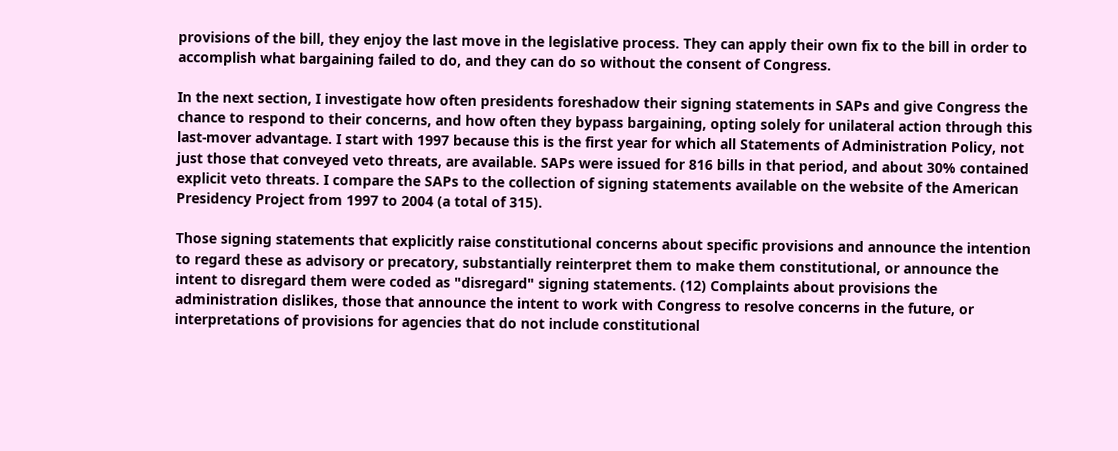provisions of the bill, they enjoy the last move in the legislative process. They can apply their own fix to the bill in order to accomplish what bargaining failed to do, and they can do so without the consent of Congress.

In the next section, I investigate how often presidents foreshadow their signing statements in SAPs and give Congress the chance to respond to their concerns, and how often they bypass bargaining, opting solely for unilateral action through this last-mover advantage. I start with 1997 because this is the first year for which all Statements of Administration Policy, not just those that conveyed veto threats, are available. SAPs were issued for 816 bills in that period, and about 30% contained explicit veto threats. I compare the SAPs to the collection of signing statements available on the website of the American Presidency Project from 1997 to 2004 (a total of 315).

Those signing statements that explicitly raise constitutional concerns about specific provisions and announce the intention to regard these as advisory or precatory, substantially reinterpret them to make them constitutional, or announce the intent to disregard them were coded as "disregard" signing statements. (12) Complaints about provisions the administration dislikes, those that announce the intent to work with Congress to resolve concerns in the future, or interpretations of provisions for agencies that do not include constitutional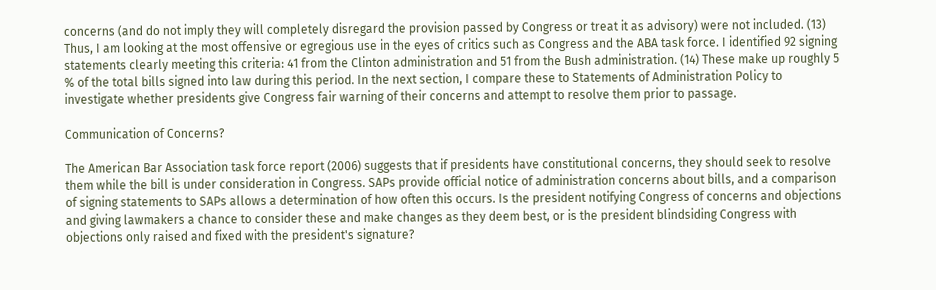concerns (and do not imply they will completely disregard the provision passed by Congress or treat it as advisory) were not included. (13) Thus, I am looking at the most offensive or egregious use in the eyes of critics such as Congress and the ABA task force. I identified 92 signing statements clearly meeting this criteria: 41 from the Clinton administration and 51 from the Bush administration. (14) These make up roughly 5 % of the total bills signed into law during this period. In the next section, I compare these to Statements of Administration Policy to investigate whether presidents give Congress fair warning of their concerns and attempt to resolve them prior to passage.

Communication of Concerns?

The American Bar Association task force report (2006) suggests that if presidents have constitutional concerns, they should seek to resolve them while the bill is under consideration in Congress. SAPs provide official notice of administration concerns about bills, and a comparison of signing statements to SAPs allows a determination of how often this occurs. Is the president notifying Congress of concerns and objections and giving lawmakers a chance to consider these and make changes as they deem best, or is the president blindsiding Congress with objections only raised and fixed with the president's signature?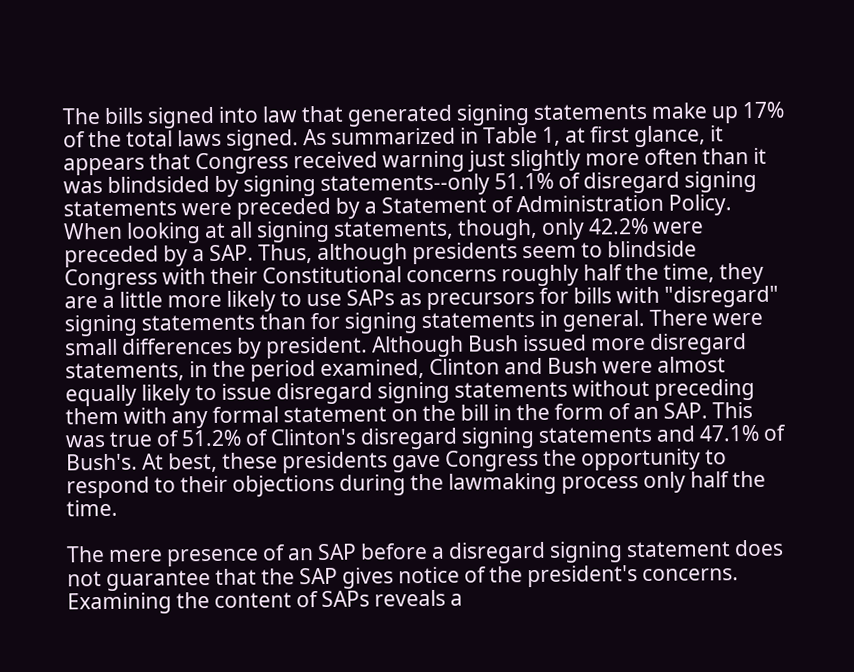The bills signed into law that generated signing statements make up 17% of the total laws signed. As summarized in Table 1, at first glance, it appears that Congress received warning just slightly more often than it was blindsided by signing statements--only 51.1% of disregard signing statements were preceded by a Statement of Administration Policy. When looking at all signing statements, though, only 42.2% were preceded by a SAP. Thus, although presidents seem to blindside Congress with their Constitutional concerns roughly half the time, they are a little more likely to use SAPs as precursors for bills with "disregard" signing statements than for signing statements in general. There were small differences by president. Although Bush issued more disregard statements, in the period examined, Clinton and Bush were almost equally likely to issue disregard signing statements without preceding them with any formal statement on the bill in the form of an SAP. This was true of 51.2% of Clinton's disregard signing statements and 47.1% of Bush's. At best, these presidents gave Congress the opportunity to respond to their objections during the lawmaking process only half the time.

The mere presence of an SAP before a disregard signing statement does not guarantee that the SAP gives notice of the president's concerns. Examining the content of SAPs reveals a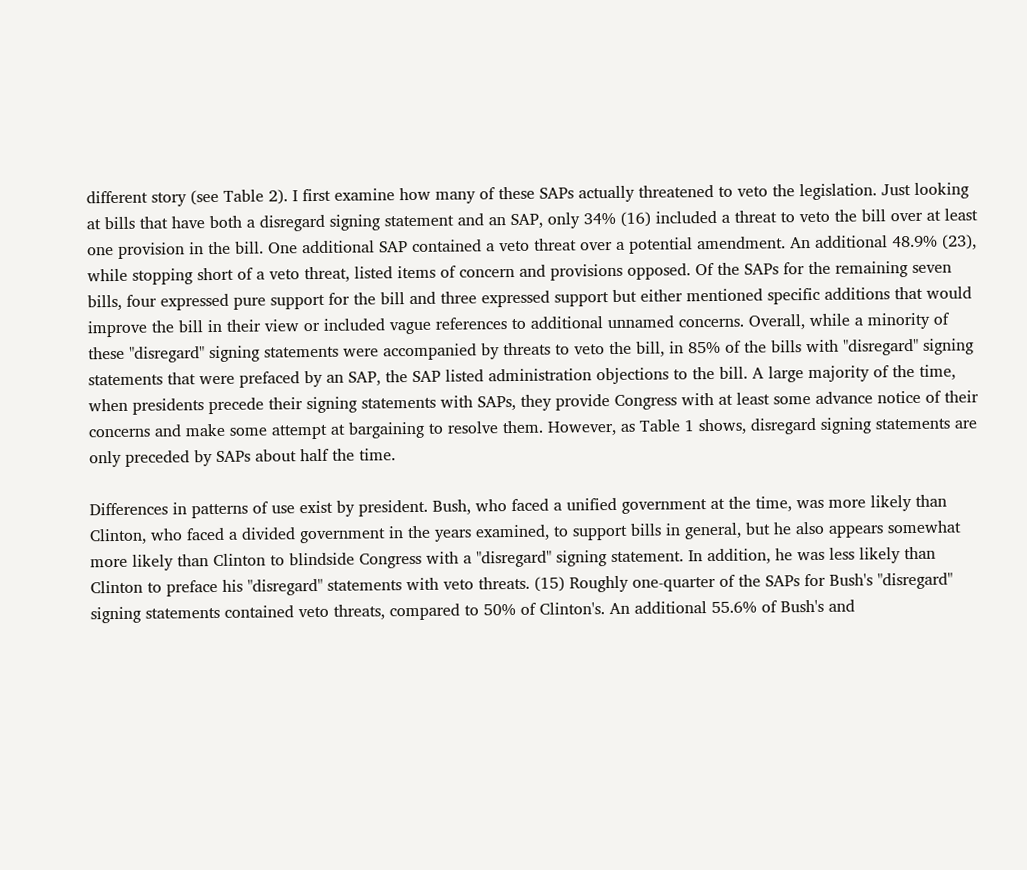different story (see Table 2). I first examine how many of these SAPs actually threatened to veto the legislation. Just looking at bills that have both a disregard signing statement and an SAP, only 34% (16) included a threat to veto the bill over at least one provision in the bill. One additional SAP contained a veto threat over a potential amendment. An additional 48.9% (23), while stopping short of a veto threat, listed items of concern and provisions opposed. Of the SAPs for the remaining seven bills, four expressed pure support for the bill and three expressed support but either mentioned specific additions that would improve the bill in their view or included vague references to additional unnamed concerns. Overall, while a minority of these "disregard" signing statements were accompanied by threats to veto the bill, in 85% of the bills with "disregard" signing statements that were prefaced by an SAP, the SAP listed administration objections to the bill. A large majority of the time, when presidents precede their signing statements with SAPs, they provide Congress with at least some advance notice of their concerns and make some attempt at bargaining to resolve them. However, as Table 1 shows, disregard signing statements are only preceded by SAPs about half the time.

Differences in patterns of use exist by president. Bush, who faced a unified government at the time, was more likely than Clinton, who faced a divided government in the years examined, to support bills in general, but he also appears somewhat more likely than Clinton to blindside Congress with a "disregard" signing statement. In addition, he was less likely than Clinton to preface his "disregard" statements with veto threats. (15) Roughly one-quarter of the SAPs for Bush's "disregard" signing statements contained veto threats, compared to 50% of Clinton's. An additional 55.6% of Bush's and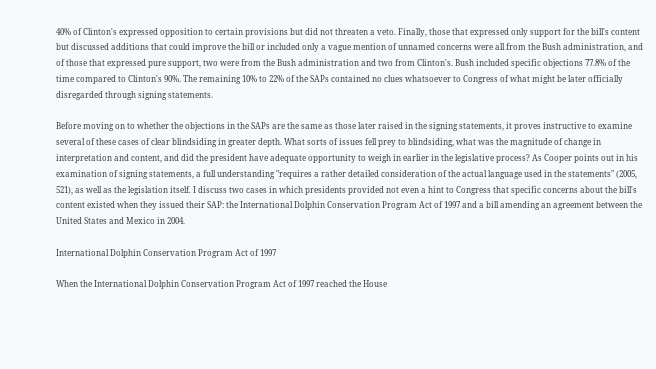40% of Clinton's expressed opposition to certain provisions but did not threaten a veto. Finally, those that expressed only support for the bill's content but discussed additions that could improve the bill or included only a vague mention of unnamed concerns were all from the Bush administration, and of those that expressed pure support, two were from the Bush administration and two from Clinton's. Bush included specific objections 77.8% of the time compared to Clinton's 90%. The remaining 10% to 22% of the SAPs contained no clues whatsoever to Congress of what might be later officially disregarded through signing statements.

Before moving on to whether the objections in the SAPs are the same as those later raised in the signing statements, it proves instructive to examine several of these cases of clear blindsiding in greater depth. What sorts of issues fell prey to blindsiding, what was the magnitude of change in interpretation and content, and did the president have adequate opportunity to weigh in earlier in the legislative process? As Cooper points out in his examination of signing statements, a full understanding "requires a rather detailed consideration of the actual language used in the statements" (2005, 521), as well as the legislation itself. I discuss two cases in which presidents provided not even a hint to Congress that specific concerns about the bill's content existed when they issued their SAP: the International Dolphin Conservation Program Act of 1997 and a bill amending an agreement between the United States and Mexico in 2004.

International Dolphin Conservation Program Act of 1997

When the International Dolphin Conservation Program Act of 1997 reached the House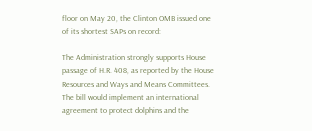floor on May 20, the Clinton OMB issued one of its shortest SAPs on record:

The Administration strongly supports House passage of H.R. 408, as reported by the House Resources and Ways and Means Committees. The bill would implement an international agreement to protect dolphins and the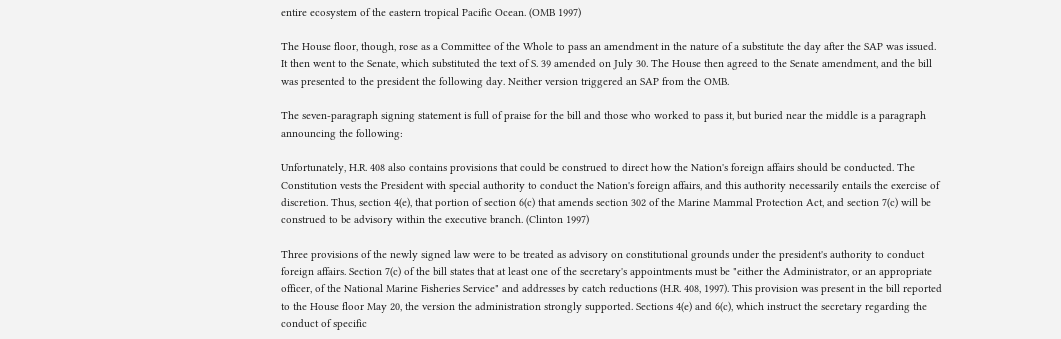entire ecosystem of the eastern tropical Pacific Ocean. (OMB 1997)

The House floor, though, rose as a Committee of the Whole to pass an amendment in the nature of a substitute the day after the SAP was issued. It then went to the Senate, which substituted the text of S. 39 amended on July 30. The House then agreed to the Senate amendment, and the bill was presented to the president the following day. Neither version triggered an SAP from the OMB.

The seven-paragraph signing statement is full of praise for the bill and those who worked to pass it, but buried near the middle is a paragraph announcing the following:

Unfortunately, H.R. 408 also contains provisions that could be construed to direct how the Nation's foreign affairs should be conducted. The Constitution vests the President with special authority to conduct the Nation's foreign affairs, and this authority necessarily entails the exercise of discretion. Thus, section 4(e), that portion of section 6(c) that amends section 302 of the Marine Mammal Protection Act, and section 7(c) will be construed to be advisory within the executive branch. (Clinton 1997)

Three provisions of the newly signed law were to be treated as advisory on constitutional grounds under the president's authority to conduct foreign affairs. Section 7(c) of the bill states that at least one of the secretary's appointments must be "either the Administrator, or an appropriate officer, of the National Marine Fisheries Service" and addresses by catch reductions (H.R. 408, 1997). This provision was present in the bill reported to the House floor May 20, the version the administration strongly supported. Sections 4(e) and 6(c), which instruct the secretary regarding the conduct of specific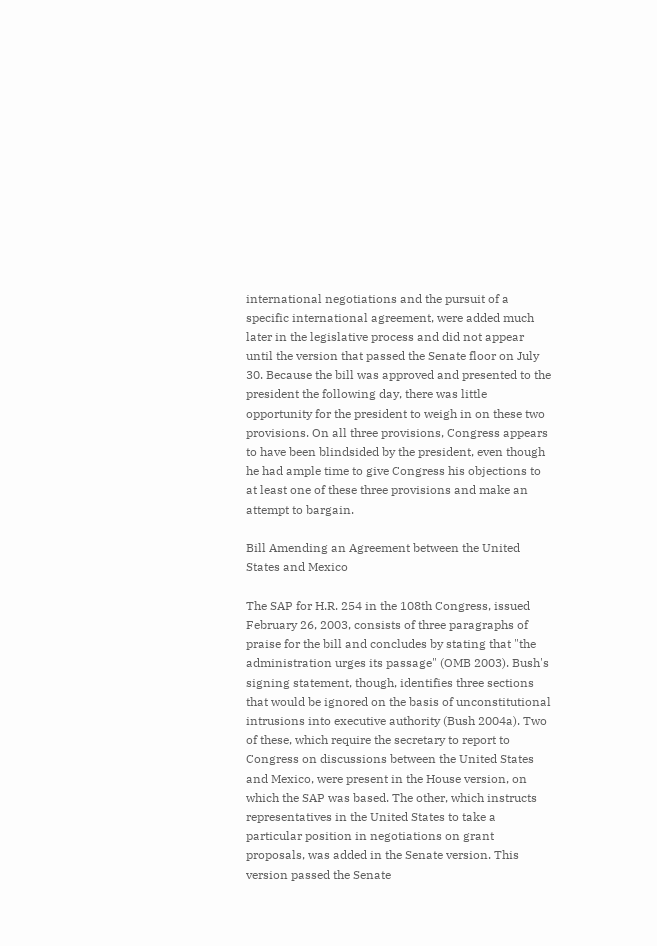international negotiations and the pursuit of a specific international agreement, were added much later in the legislative process and did not appear until the version that passed the Senate floor on July 30. Because the bill was approved and presented to the president the following day, there was little opportunity for the president to weigh in on these two provisions. On all three provisions, Congress appears to have been blindsided by the president, even though he had ample time to give Congress his objections to at least one of these three provisions and make an attempt to bargain.

Bill Amending an Agreement between the United States and Mexico

The SAP for H.R. 254 in the 108th Congress, issued February 26, 2003, consists of three paragraphs of praise for the bill and concludes by stating that "the administration urges its passage" (OMB 2003). Bush's signing statement, though, identifies three sections that would be ignored on the basis of unconstitutional intrusions into executive authority (Bush 2004a). Two of these, which require the secretary to report to Congress on discussions between the United States and Mexico, were present in the House version, on which the SAP was based. The other, which instructs representatives in the United States to take a particular position in negotiations on grant proposals, was added in the Senate version. This version passed the Senate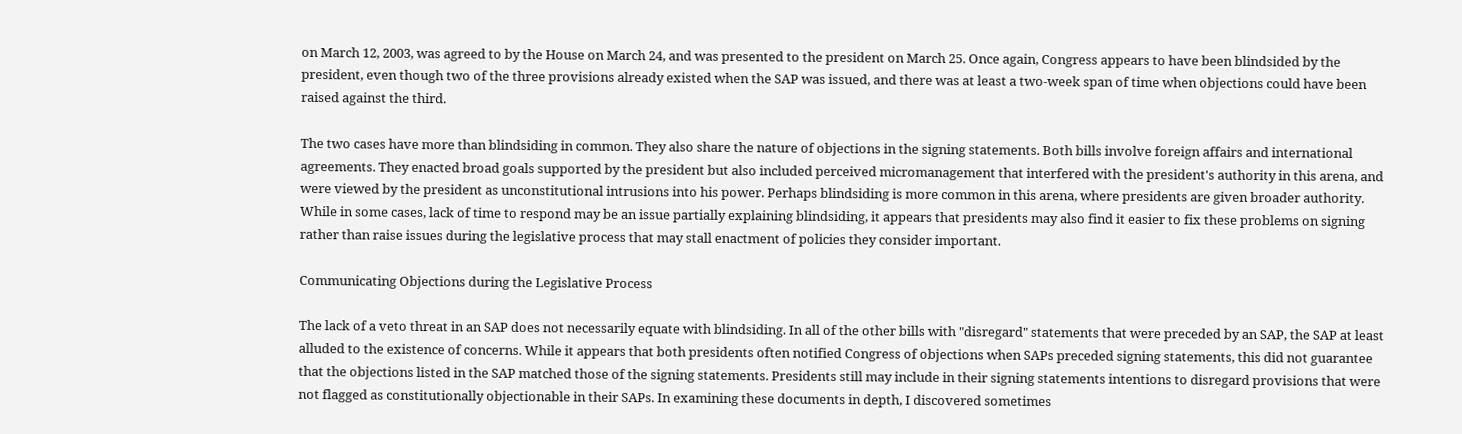on March 12, 2003, was agreed to by the House on March 24, and was presented to the president on March 25. Once again, Congress appears to have been blindsided by the president, even though two of the three provisions already existed when the SAP was issued, and there was at least a two-week span of time when objections could have been raised against the third.

The two cases have more than blindsiding in common. They also share the nature of objections in the signing statements. Both bills involve foreign affairs and international agreements. They enacted broad goals supported by the president but also included perceived micromanagement that interfered with the president's authority in this arena, and were viewed by the president as unconstitutional intrusions into his power. Perhaps blindsiding is more common in this arena, where presidents are given broader authority. While in some cases, lack of time to respond may be an issue partially explaining blindsiding, it appears that presidents may also find it easier to fix these problems on signing rather than raise issues during the legislative process that may stall enactment of policies they consider important.

Communicating Objections during the Legislative Process

The lack of a veto threat in an SAP does not necessarily equate with blindsiding. In all of the other bills with "disregard" statements that were preceded by an SAP, the SAP at least alluded to the existence of concerns. While it appears that both presidents often notified Congress of objections when SAPs preceded signing statements, this did not guarantee that the objections listed in the SAP matched those of the signing statements. Presidents still may include in their signing statements intentions to disregard provisions that were not flagged as constitutionally objectionable in their SAPs. In examining these documents in depth, I discovered sometimes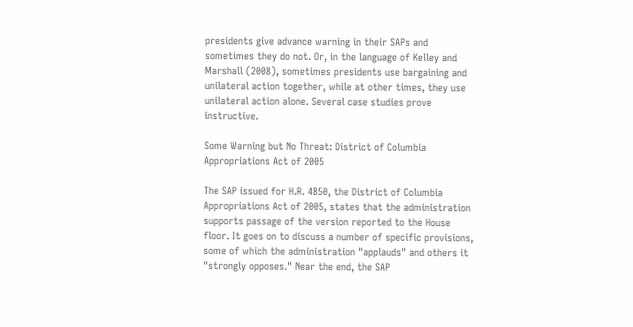presidents give advance warning in their SAPs and sometimes they do not. Or, in the language of Kelley and Marshall (2008), sometimes presidents use bargaining and unilateral action together, while at other times, they use unilateral action alone. Several case studies prove instructive.

Some Warning but No Threat: District of Columbia Appropriations Act of 2005

The SAP issued for H.R. 4850, the District of Columbia Appropriations Act of 2005, states that the administration supports passage of the version reported to the House floor. It goes on to discuss a number of specific provisions, some of which the administration "applauds" and others it "strongly opposes." Near the end, the SAP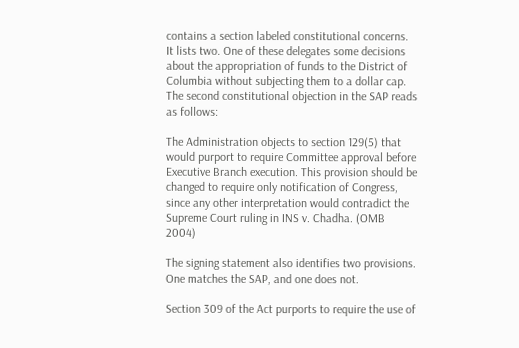contains a section labeled constitutional concerns. It lists two. One of these delegates some decisions about the appropriation of funds to the District of Columbia without subjecting them to a dollar cap. The second constitutional objection in the SAP reads as follows:

The Administration objects to section 129(5) that would purport to require Committee approval before Executive Branch execution. This provision should be changed to require only notification of Congress, since any other interpretation would contradict the Supreme Court ruling in INS v. Chadha. (OMB 2004)

The signing statement also identifies two provisions. One matches the SAP, and one does not.

Section 309 of the Act purports to require the use of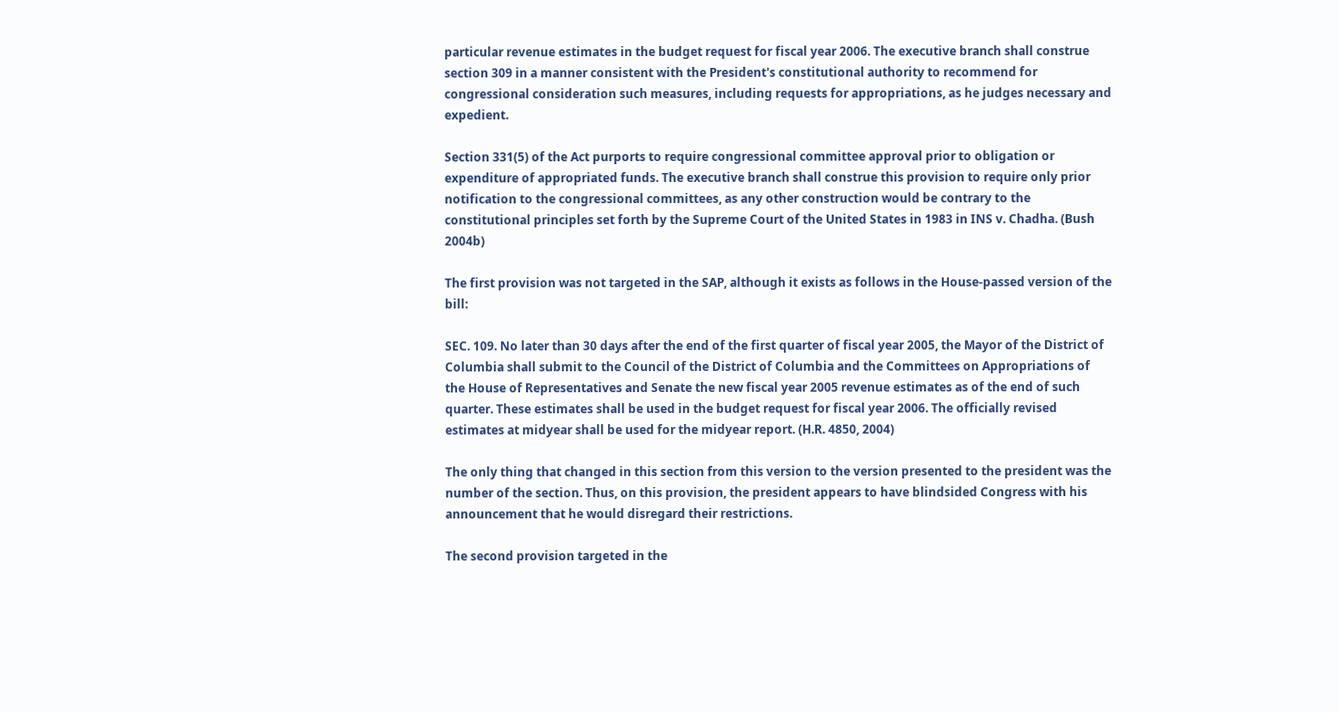particular revenue estimates in the budget request for fiscal year 2006. The executive branch shall construe section 309 in a manner consistent with the President's constitutional authority to recommend for congressional consideration such measures, including requests for appropriations, as he judges necessary and expedient.

Section 331(5) of the Act purports to require congressional committee approval prior to obligation or expenditure of appropriated funds. The executive branch shall construe this provision to require only prior notification to the congressional committees, as any other construction would be contrary to the constitutional principles set forth by the Supreme Court of the United States in 1983 in INS v. Chadha. (Bush 2004b)

The first provision was not targeted in the SAP, although it exists as follows in the House-passed version of the bill:

SEC. 109. No later than 30 days after the end of the first quarter of fiscal year 2005, the Mayor of the District of Columbia shall submit to the Council of the District of Columbia and the Committees on Appropriations of the House of Representatives and Senate the new fiscal year 2005 revenue estimates as of the end of such quarter. These estimates shall be used in the budget request for fiscal year 2006. The officially revised estimates at midyear shall be used for the midyear report. (H.R. 4850, 2004)

The only thing that changed in this section from this version to the version presented to the president was the number of the section. Thus, on this provision, the president appears to have blindsided Congress with his announcement that he would disregard their restrictions.

The second provision targeted in the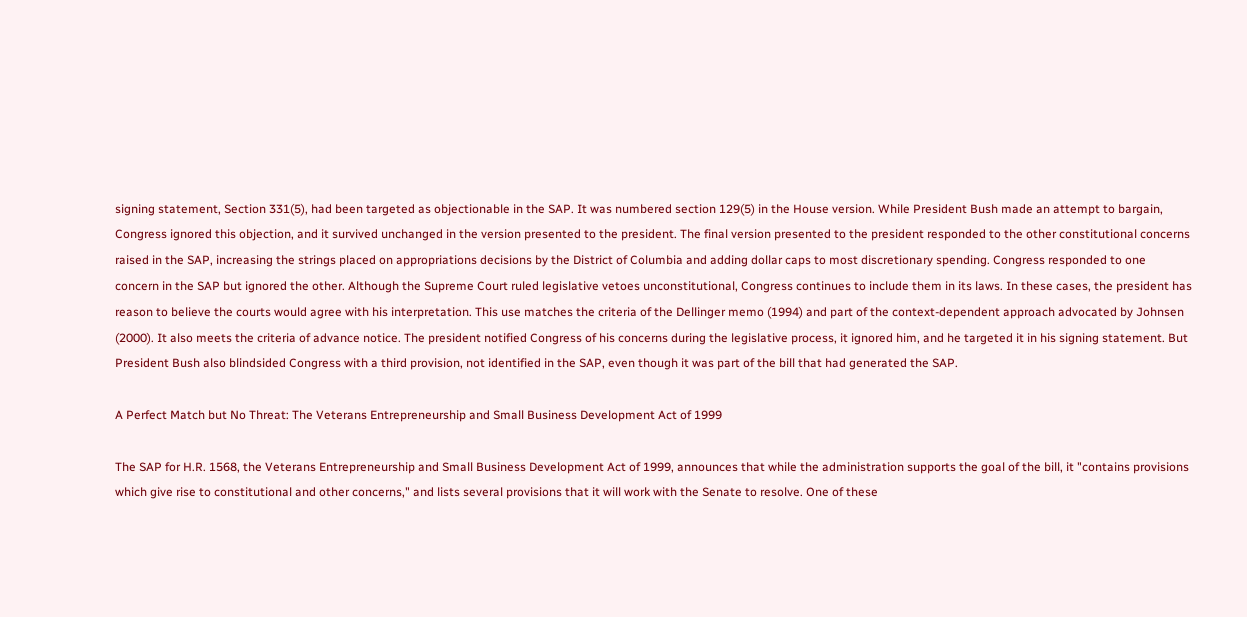signing statement, Section 331(5), had been targeted as objectionable in the SAP. It was numbered section 129(5) in the House version. While President Bush made an attempt to bargain, Congress ignored this objection, and it survived unchanged in the version presented to the president. The final version presented to the president responded to the other constitutional concerns raised in the SAP, increasing the strings placed on appropriations decisions by the District of Columbia and adding dollar caps to most discretionary spending. Congress responded to one concern in the SAP but ignored the other. Although the Supreme Court ruled legislative vetoes unconstitutional, Congress continues to include them in its laws. In these cases, the president has reason to believe the courts would agree with his interpretation. This use matches the criteria of the Dellinger memo (1994) and part of the context-dependent approach advocated by Johnsen (2000). It also meets the criteria of advance notice. The president notified Congress of his concerns during the legislative process, it ignored him, and he targeted it in his signing statement. But President Bush also blindsided Congress with a third provision, not identified in the SAP, even though it was part of the bill that had generated the SAP.

A Perfect Match but No Threat: The Veterans Entrepreneurship and Small Business Development Act of 1999

The SAP for H.R. 1568, the Veterans Entrepreneurship and Small Business Development Act of 1999, announces that while the administration supports the goal of the bill, it "contains provisions which give rise to constitutional and other concerns," and lists several provisions that it will work with the Senate to resolve. One of these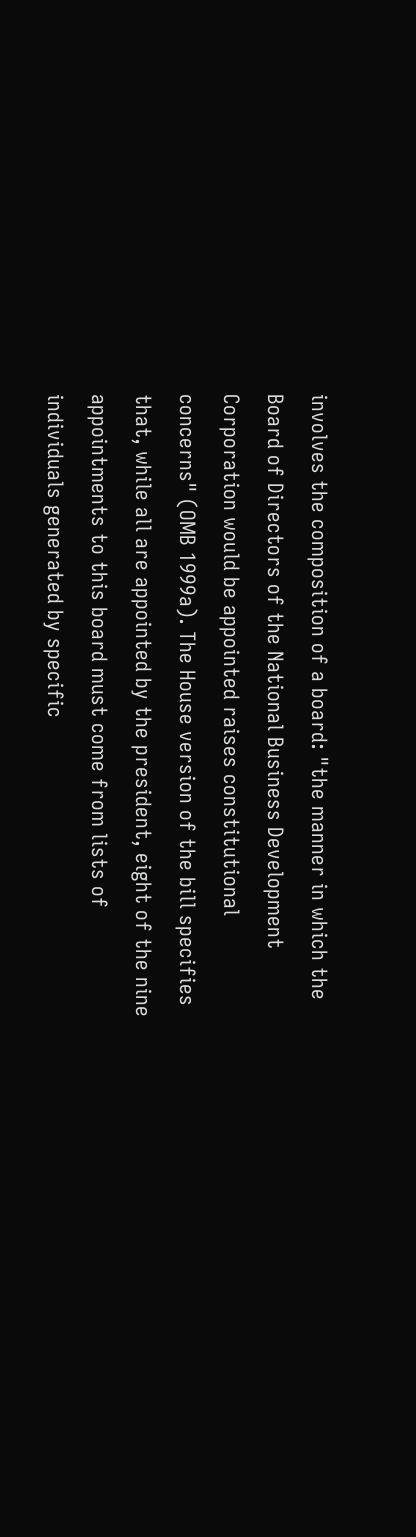involves the composition of a board: "the manner in which the Board of Directors of the National Business Development Corporation would be appointed raises constitutional concerns" (OMB 1999a). The House version of the bill specifies that, while all are appointed by the president, eight of the nine appointments to this board must come from lists of individuals generated by specific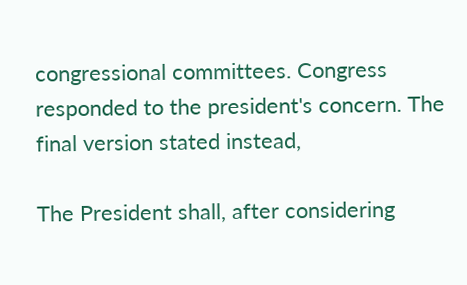congressional committees. Congress responded to the president's concern. The final version stated instead,

The President shall, after considering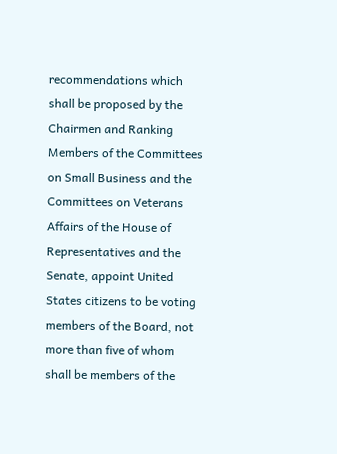recommendations which shall be proposed by the Chairmen and Ranking Members of the Committees on Small Business and the Committees on Veterans Affairs of the House of Representatives and the Senate, appoint United States citizens to be voting members of the Board, not more than five of whom shall be members of the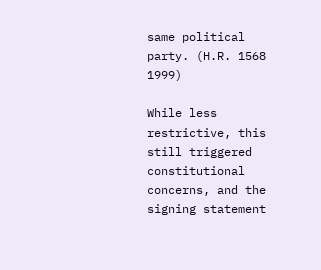same political party. (H.R. 1568 1999)

While less restrictive, this still triggered constitutional concerns, and the signing statement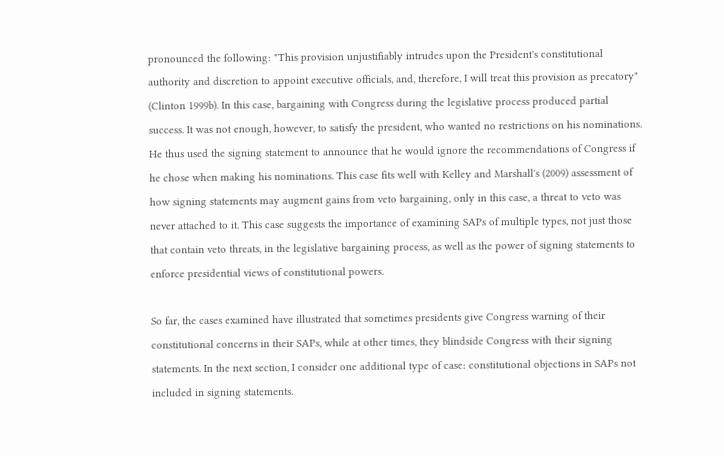pronounced the following: "This provision unjustifiably intrudes upon the President's constitutional authority and discretion to appoint executive officials, and, therefore, I will treat this provision as precatory" (Clinton 1999b). In this case, bargaining with Congress during the legislative process produced partial success. It was not enough, however, to satisfy the president, who wanted no restrictions on his nominations. He thus used the signing statement to announce that he would ignore the recommendations of Congress if he chose when making his nominations. This case fits well with Kelley and Marshall's (2009) assessment of how signing statements may augment gains from veto bargaining, only in this case, a threat to veto was never attached to it. This case suggests the importance of examining SAPs of multiple types, not just those that contain veto threats, in the legislative bargaining process, as well as the power of signing statements to enforce presidential views of constitutional powers.

So far, the cases examined have illustrated that sometimes presidents give Congress warning of their constitutional concerns in their SAPs, while at other times, they blindside Congress with their signing statements. In the next section, I consider one additional type of case: constitutional objections in SAPs not included in signing statements.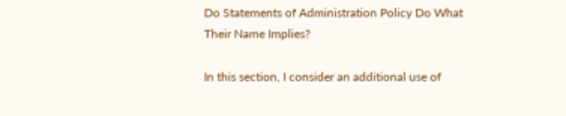Do Statements of Administration Policy Do What Their Name Implies?

In this section, I consider an additional use of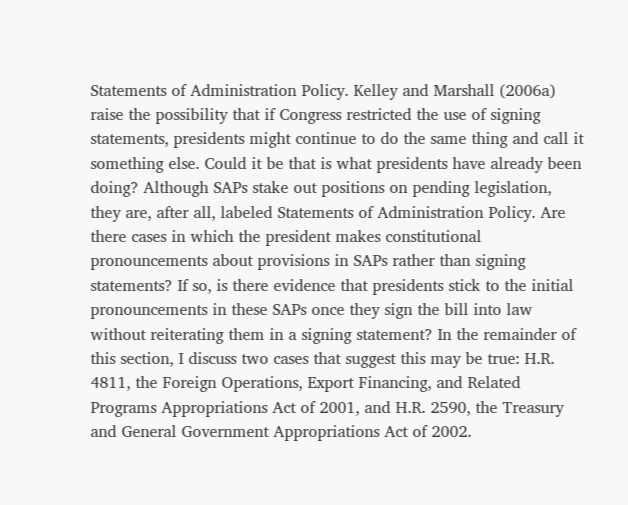Statements of Administration Policy. Kelley and Marshall (2006a) raise the possibility that if Congress restricted the use of signing statements, presidents might continue to do the same thing and call it something else. Could it be that is what presidents have already been doing? Although SAPs stake out positions on pending legislation, they are, after all, labeled Statements of Administration Policy. Are there cases in which the president makes constitutional pronouncements about provisions in SAPs rather than signing statements? If so, is there evidence that presidents stick to the initial pronouncements in these SAPs once they sign the bill into law without reiterating them in a signing statement? In the remainder of this section, I discuss two cases that suggest this may be true: H.R. 4811, the Foreign Operations, Export Financing, and Related Programs Appropriations Act of 2001, and H.R. 2590, the Treasury and General Government Appropriations Act of 2002.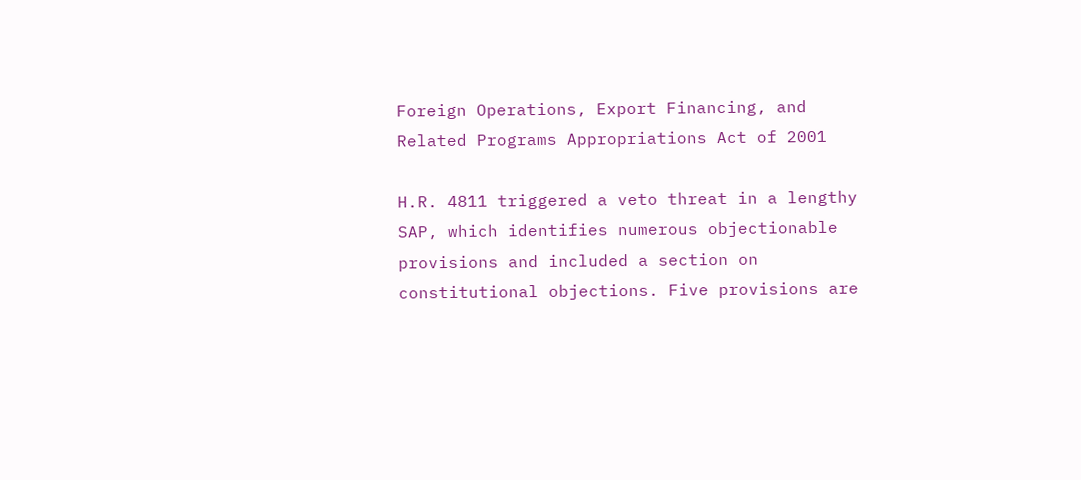Foreign Operations, Export Financing, and Related Programs Appropriations Act of 2001

H.R. 4811 triggered a veto threat in a lengthy SAP, which identifies numerous objectionable provisions and included a section on constitutional objections. Five provisions are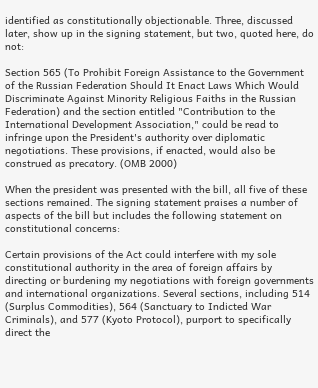identified as constitutionally objectionable. Three, discussed later, show up in the signing statement, but two, quoted here, do not:

Section 565 (To Prohibit Foreign Assistance to the Government of the Russian Federation Should It Enact Laws Which Would Discriminate Against Minority Religious Faiths in the Russian Federation) and the section entitled "Contribution to the International Development Association," could be read to infringe upon the President's authority over diplomatic negotiations. These provisions, if enacted, would also be construed as precatory. (OMB 2000)

When the president was presented with the bill, all five of these sections remained. The signing statement praises a number of aspects of the bill but includes the following statement on constitutional concerns:

Certain provisions of the Act could interfere with my sole constitutional authority in the area of foreign affairs by directing or burdening my negotiations with foreign governments and international organizations. Several sections, including 514 (Surplus Commodities), 564 (Sanctuary to Indicted War Criminals), and 577 (Kyoto Protocol), purport to specifically direct the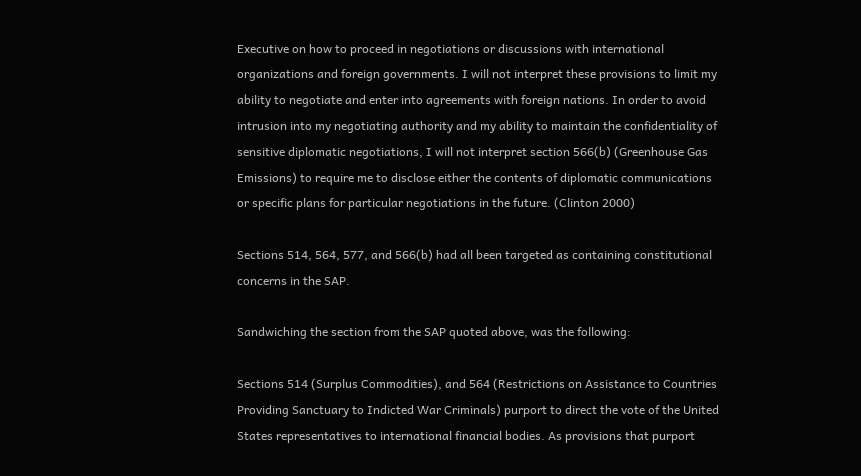Executive on how to proceed in negotiations or discussions with international organizations and foreign governments. I will not interpret these provisions to limit my ability to negotiate and enter into agreements with foreign nations. In order to avoid intrusion into my negotiating authority and my ability to maintain the confidentiality of sensitive diplomatic negotiations, I will not interpret section 566(b) (Greenhouse Gas Emissions) to require me to disclose either the contents of diplomatic communications or specific plans for particular negotiations in the future. (Clinton 2000)

Sections 514, 564, 577, and 566(b) had all been targeted as containing constitutional concerns in the SAP.

Sandwiching the section from the SAP quoted above, was the following:

Sections 514 (Surplus Commodities), and 564 (Restrictions on Assistance to Countries Providing Sanctuary to Indicted War Criminals) purport to direct the vote of the United States representatives to international financial bodies. As provisions that purport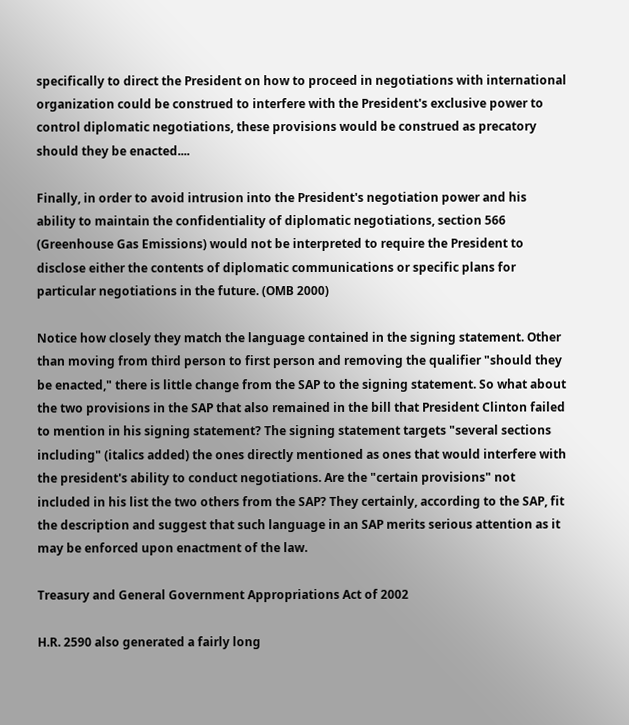specifically to direct the President on how to proceed in negotiations with international organization could be construed to interfere with the President's exclusive power to control diplomatic negotiations, these provisions would be construed as precatory should they be enacted....

Finally, in order to avoid intrusion into the President's negotiation power and his ability to maintain the confidentiality of diplomatic negotiations, section 566 (Greenhouse Gas Emissions) would not be interpreted to require the President to disclose either the contents of diplomatic communications or specific plans for particular negotiations in the future. (OMB 2000)

Notice how closely they match the language contained in the signing statement. Other than moving from third person to first person and removing the qualifier "should they be enacted," there is little change from the SAP to the signing statement. So what about the two provisions in the SAP that also remained in the bill that President Clinton failed to mention in his signing statement? The signing statement targets "several sections including" (italics added) the ones directly mentioned as ones that would interfere with the president's ability to conduct negotiations. Are the "certain provisions" not included in his list the two others from the SAP? They certainly, according to the SAP, fit the description and suggest that such language in an SAP merits serious attention as it may be enforced upon enactment of the law.

Treasury and General Government Appropriations Act of 2002

H.R. 2590 also generated a fairly long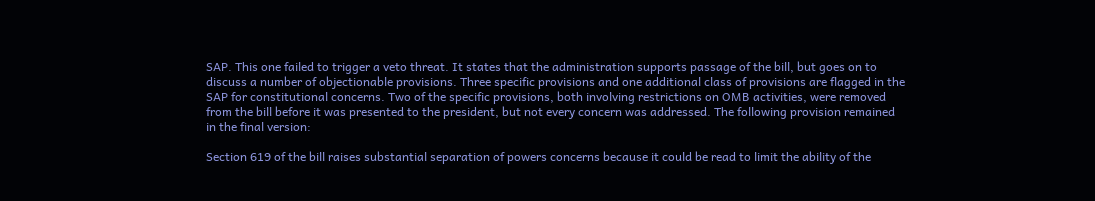SAP. This one failed to trigger a veto threat. It states that the administration supports passage of the bill, but goes on to discuss a number of objectionable provisions. Three specific provisions and one additional class of provisions are flagged in the SAP for constitutional concerns. Two of the specific provisions, both involving restrictions on OMB activities, were removed from the bill before it was presented to the president, but not every concern was addressed. The following provision remained in the final version:

Section 619 of the bill raises substantial separation of powers concerns because it could be read to limit the ability of the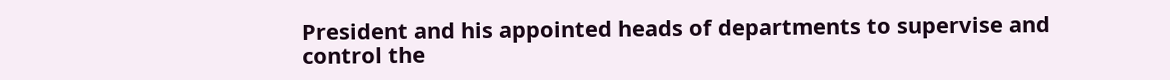President and his appointed heads of departments to supervise and control the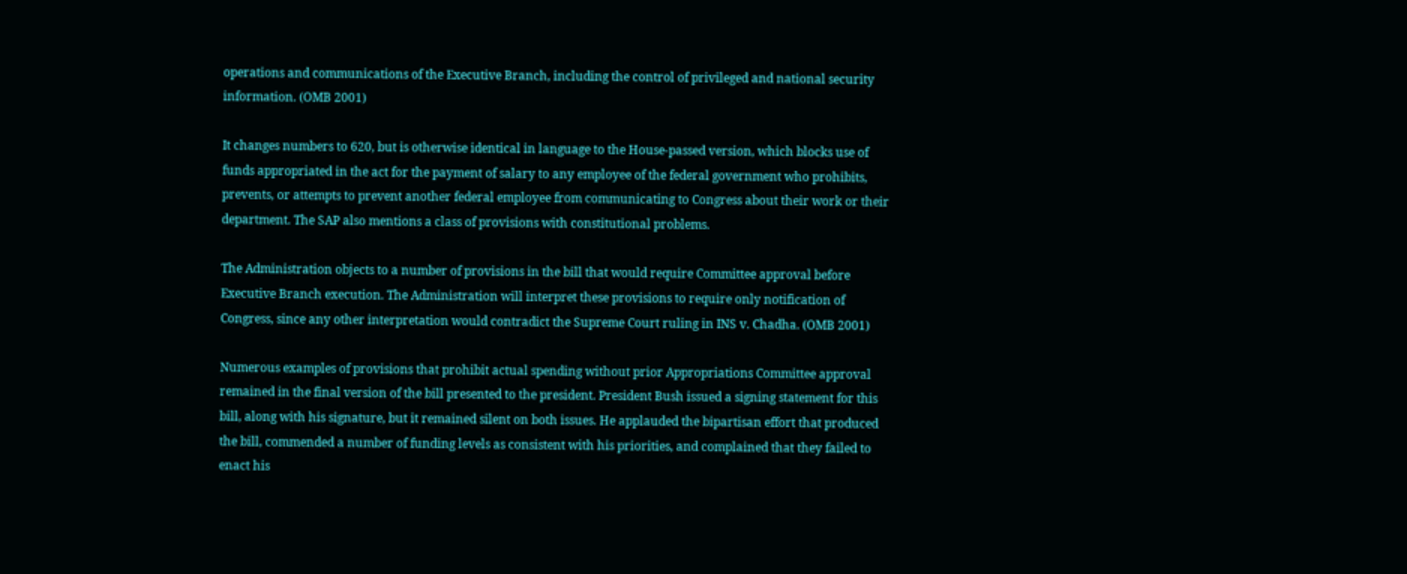operations and communications of the Executive Branch, including the control of privileged and national security information. (OMB 2001)

It changes numbers to 620, but is otherwise identical in language to the House-passed version, which blocks use of funds appropriated in the act for the payment of salary to any employee of the federal government who prohibits, prevents, or attempts to prevent another federal employee from communicating to Congress about their work or their department. The SAP also mentions a class of provisions with constitutional problems.

The Administration objects to a number of provisions in the bill that would require Committee approval before Executive Branch execution. The Administration will interpret these provisions to require only notification of Congress, since any other interpretation would contradict the Supreme Court ruling in INS v. Chadha. (OMB 2001)

Numerous examples of provisions that prohibit actual spending without prior Appropriations Committee approval remained in the final version of the bill presented to the president. President Bush issued a signing statement for this bill, along with his signature, but it remained silent on both issues. He applauded the bipartisan effort that produced the bill, commended a number of funding levels as consistent with his priorities, and complained that they failed to enact his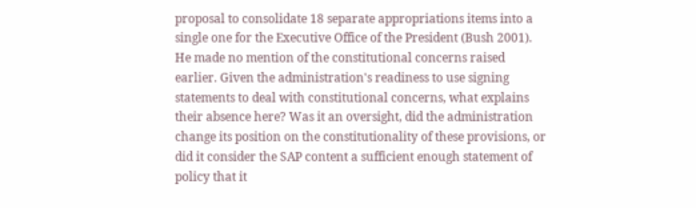proposal to consolidate 18 separate appropriations items into a single one for the Executive Office of the President (Bush 2001). He made no mention of the constitutional concerns raised earlier. Given the administration's readiness to use signing statements to deal with constitutional concerns, what explains their absence here? Was it an oversight, did the administration change its position on the constitutionality of these provisions, or did it consider the SAP content a sufficient enough statement of policy that it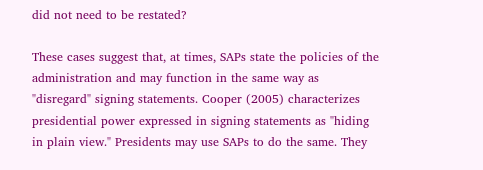did not need to be restated?

These cases suggest that, at times, SAPs state the policies of the administration and may function in the same way as "disregard" signing statements. Cooper (2005) characterizes presidential power expressed in signing statements as "hiding in plain view." Presidents may use SAPs to do the same. They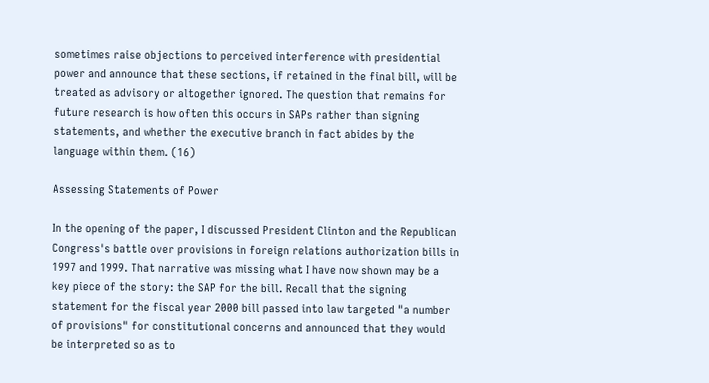sometimes raise objections to perceived interference with presidential power and announce that these sections, if retained in the final bill, will be treated as advisory or altogether ignored. The question that remains for future research is how often this occurs in SAPs rather than signing statements, and whether the executive branch in fact abides by the language within them. (16)

Assessing Statements of Power

In the opening of the paper, I discussed President Clinton and the Republican Congress's battle over provisions in foreign relations authorization bills in 1997 and 1999. That narrative was missing what I have now shown may be a key piece of the story: the SAP for the bill. Recall that the signing statement for the fiscal year 2000 bill passed into law targeted "a number of provisions" for constitutional concerns and announced that they would be interpreted so as to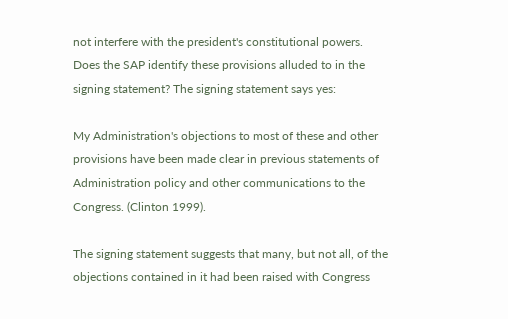not interfere with the president's constitutional powers. Does the SAP identify these provisions alluded to in the signing statement? The signing statement says yes:

My Administration's objections to most of these and other provisions have been made clear in previous statements of Administration policy and other communications to the Congress. (Clinton 1999).

The signing statement suggests that many, but not all, of the objections contained in it had been raised with Congress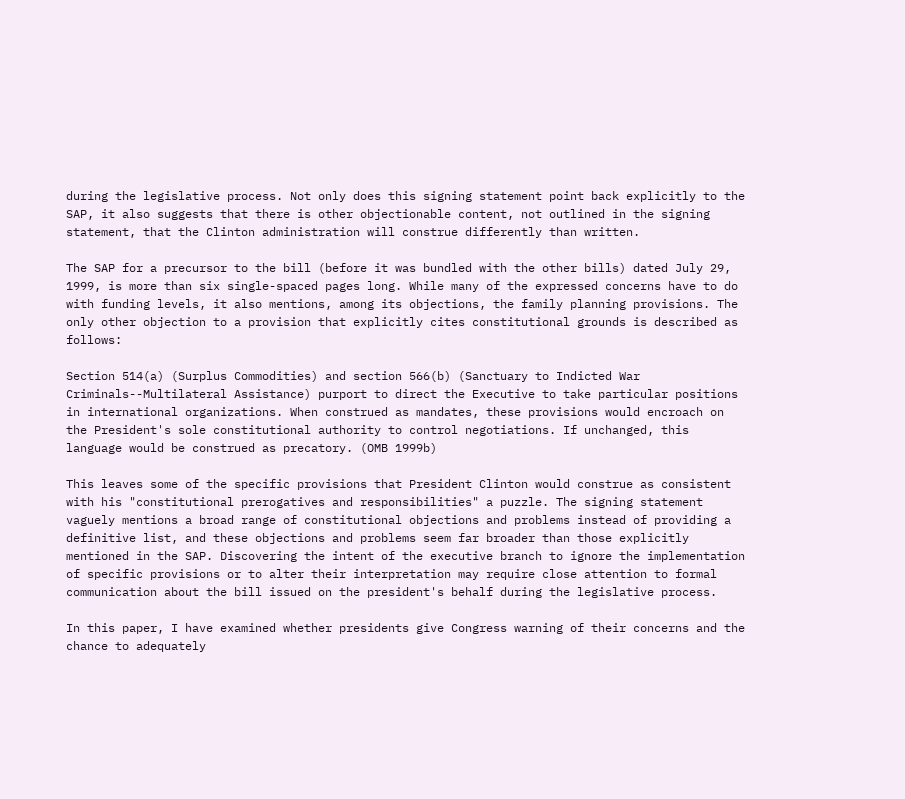during the legislative process. Not only does this signing statement point back explicitly to the SAP, it also suggests that there is other objectionable content, not outlined in the signing statement, that the Clinton administration will construe differently than written.

The SAP for a precursor to the bill (before it was bundled with the other bills) dated July 29, 1999, is more than six single-spaced pages long. While many of the expressed concerns have to do with funding levels, it also mentions, among its objections, the family planning provisions. The only other objection to a provision that explicitly cites constitutional grounds is described as follows:

Section 514(a) (Surplus Commodities) and section 566(b) (Sanctuary to Indicted War Criminals--Multilateral Assistance) purport to direct the Executive to take particular positions in international organizations. When construed as mandates, these provisions would encroach on the President's sole constitutional authority to control negotiations. If unchanged, this language would be construed as precatory. (OMB 1999b)

This leaves some of the specific provisions that President Clinton would construe as consistent with his "constitutional prerogatives and responsibilities" a puzzle. The signing statement vaguely mentions a broad range of constitutional objections and problems instead of providing a definitive list, and these objections and problems seem far broader than those explicitly mentioned in the SAP. Discovering the intent of the executive branch to ignore the implementation of specific provisions or to alter their interpretation may require close attention to formal communication about the bill issued on the president's behalf during the legislative process.

In this paper, I have examined whether presidents give Congress warning of their concerns and the chance to adequately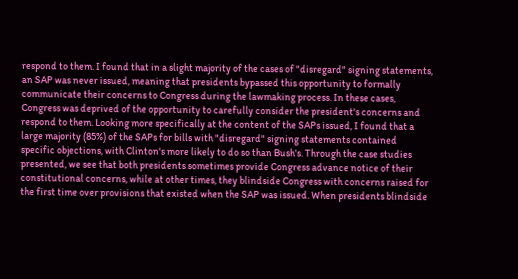respond to them. I found that in a slight majority of the cases of "disregard" signing statements, an SAP was never issued, meaning that presidents bypassed this opportunity to formally communicate their concerns to Congress during the lawmaking process. In these cases, Congress was deprived of the opportunity to carefully consider the president's concerns and respond to them. Looking more specifically at the content of the SAPs issued, I found that a large majority (85%) of the SAPs for bills with "disregard" signing statements contained specific objections, with Clinton's more likely to do so than Bush's. Through the case studies presented, we see that both presidents sometimes provide Congress advance notice of their constitutional concerns, while at other times, they blindside Congress with concerns raised for the first time over provisions that existed when the SAP was issued. When presidents blindside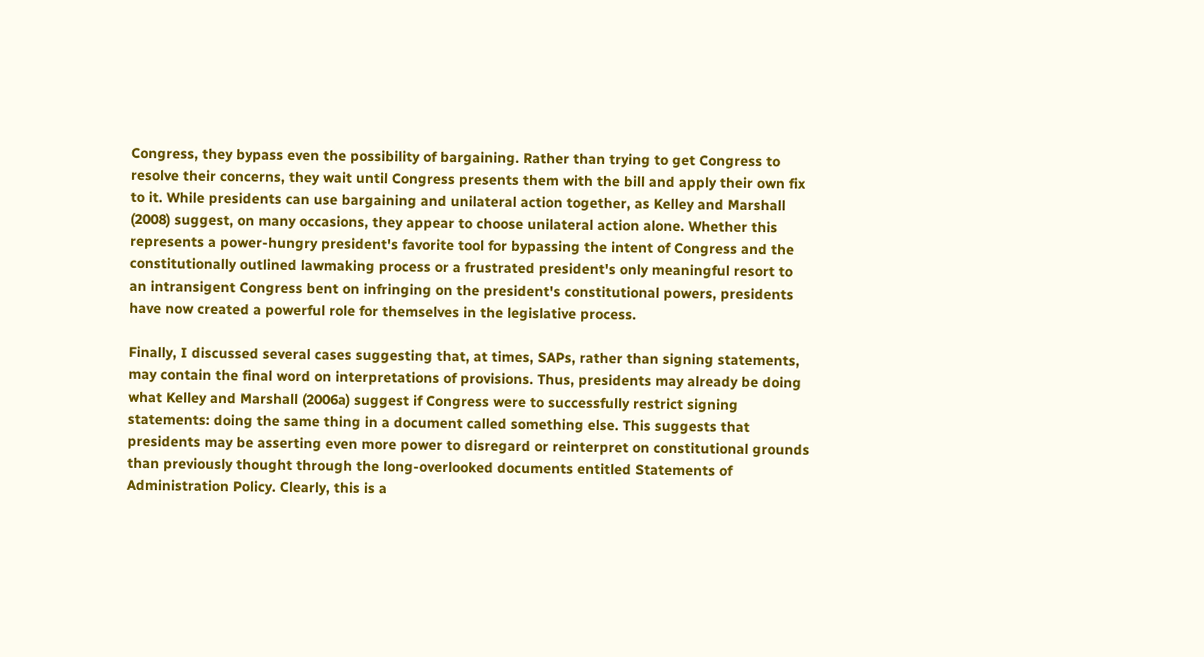Congress, they bypass even the possibility of bargaining. Rather than trying to get Congress to resolve their concerns, they wait until Congress presents them with the bill and apply their own fix to it. While presidents can use bargaining and unilateral action together, as Kelley and Marshall (2008) suggest, on many occasions, they appear to choose unilateral action alone. Whether this represents a power-hungry president's favorite tool for bypassing the intent of Congress and the constitutionally outlined lawmaking process or a frustrated president's only meaningful resort to an intransigent Congress bent on infringing on the president's constitutional powers, presidents have now created a powerful role for themselves in the legislative process.

Finally, I discussed several cases suggesting that, at times, SAPs, rather than signing statements, may contain the final word on interpretations of provisions. Thus, presidents may already be doing what Kelley and Marshall (2006a) suggest if Congress were to successfully restrict signing statements: doing the same thing in a document called something else. This suggests that presidents may be asserting even more power to disregard or reinterpret on constitutional grounds than previously thought through the long-overlooked documents entitled Statements of Administration Policy. Clearly, this is a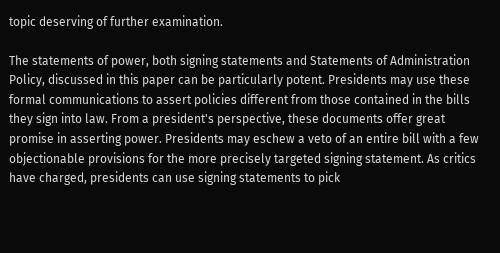topic deserving of further examination.

The statements of power, both signing statements and Statements of Administration Policy, discussed in this paper can be particularly potent. Presidents may use these formal communications to assert policies different from those contained in the bills they sign into law. From a president's perspective, these documents offer great promise in asserting power. Presidents may eschew a veto of an entire bill with a few objectionable provisions for the more precisely targeted signing statement. As critics have charged, presidents can use signing statements to pick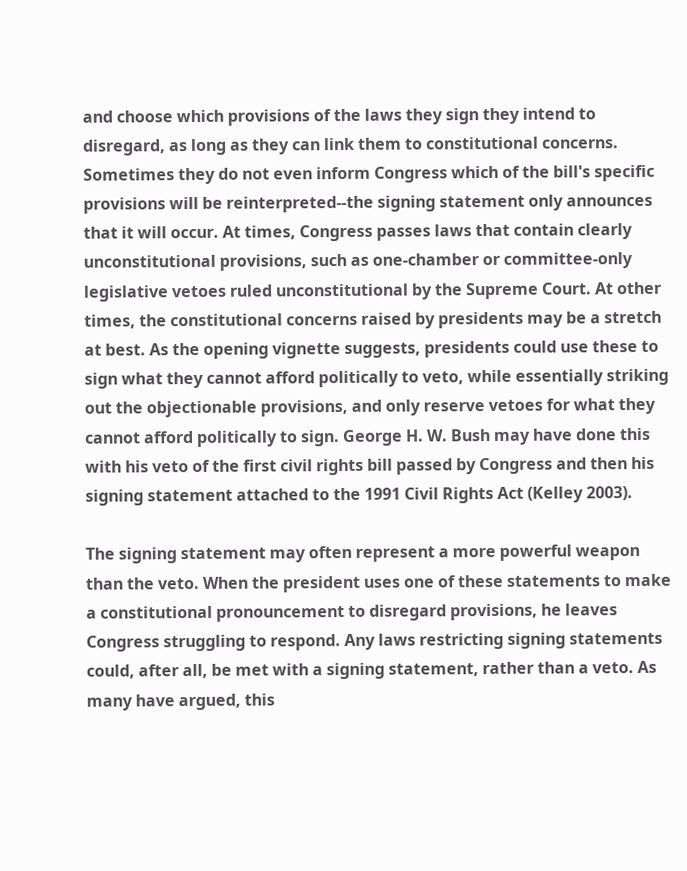and choose which provisions of the laws they sign they intend to disregard, as long as they can link them to constitutional concerns. Sometimes they do not even inform Congress which of the bill's specific provisions will be reinterpreted--the signing statement only announces that it will occur. At times, Congress passes laws that contain clearly unconstitutional provisions, such as one-chamber or committee-only legislative vetoes ruled unconstitutional by the Supreme Court. At other times, the constitutional concerns raised by presidents may be a stretch at best. As the opening vignette suggests, presidents could use these to sign what they cannot afford politically to veto, while essentially striking out the objectionable provisions, and only reserve vetoes for what they cannot afford politically to sign. George H. W. Bush may have done this with his veto of the first civil rights bill passed by Congress and then his signing statement attached to the 1991 Civil Rights Act (Kelley 2003).

The signing statement may often represent a more powerful weapon than the veto. When the president uses one of these statements to make a constitutional pronouncement to disregard provisions, he leaves Congress struggling to respond. Any laws restricting signing statements could, after all, be met with a signing statement, rather than a veto. As many have argued, this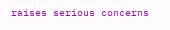raises serious concerns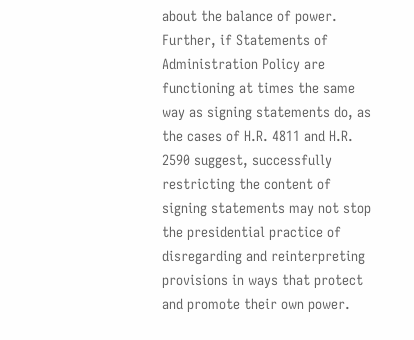about the balance of power. Further, if Statements of Administration Policy are functioning at times the same way as signing statements do, as the cases of H.R. 4811 and H.R. 2590 suggest, successfully restricting the content of signing statements may not stop the presidential practice of disregarding and reinterpreting provisions in ways that protect and promote their own power.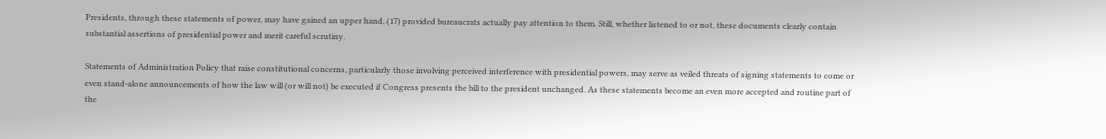Presidents, through these statements of power, may have gained an upper hand, (17) provided bureaucrats actually pay attention to them. Still, whether listened to or not, these documents clearly contain substantial assertions of presidential power and merit careful scrutiny.

Statements of Administration Policy that raise constitutional concerns, particularly those involving perceived interference with presidential powers, may serve as veiled threats of signing statements to come or even stand-alone announcements of how the law will (or will not) be executed if Congress presents the bill to the president unchanged. As these statements become an even more accepted and routine part of the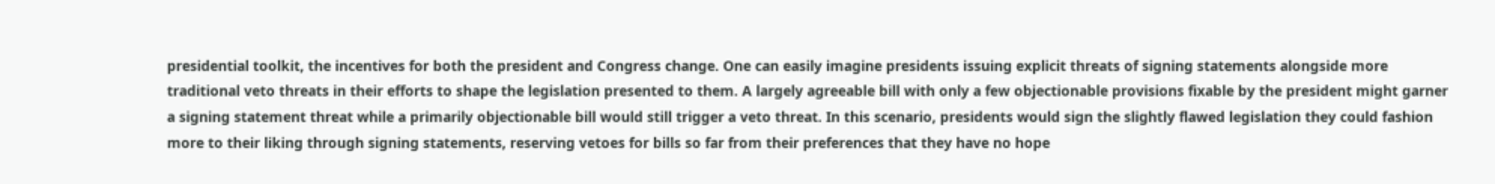presidential toolkit, the incentives for both the president and Congress change. One can easily imagine presidents issuing explicit threats of signing statements alongside more traditional veto threats in their efforts to shape the legislation presented to them. A largely agreeable bill with only a few objectionable provisions fixable by the president might garner a signing statement threat while a primarily objectionable bill would still trigger a veto threat. In this scenario, presidents would sign the slightly flawed legislation they could fashion more to their liking through signing statements, reserving vetoes for bills so far from their preferences that they have no hope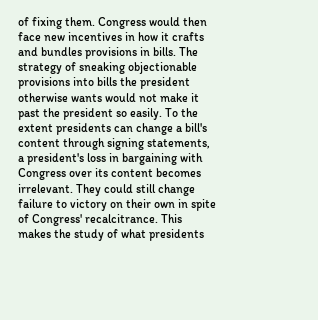of fixing them. Congress would then face new incentives in how it crafts and bundles provisions in bills. The strategy of sneaking objectionable provisions into bills the president otherwise wants would not make it past the president so easily. To the extent presidents can change a bill's content through signing statements, a president's loss in bargaining with Congress over its content becomes irrelevant. They could still change failure to victory on their own in spite of Congress' recalcitrance. This makes the study of what presidents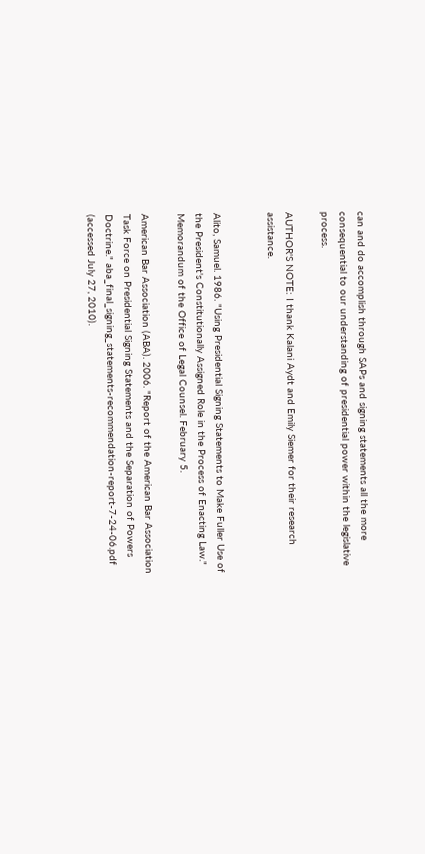can and do accomplish through SAPs and signing statements all the more consequential to our understanding of presidential power within the legislative process.

AUTHOR'S NOTE: I thank Kalani Aydt and Emily Siemer for their research assistance.


Alito, Samuel. 1986. "Using Presidential Signing Statements to Make Fuller Use of the President's Constitutionally Assigned Role in the Process of Enacting Law." Memorandum of the Office of Legal Counsel. February 5.

American Bar Association (ABA). 2006. "Report of the American Bar Association Task Force on Presidential Signing Statements and the Separation of Powers Doctrine." aba_final_signing_statements-recommendation-report-7-24-06.pdf (accessed July 27, 2010).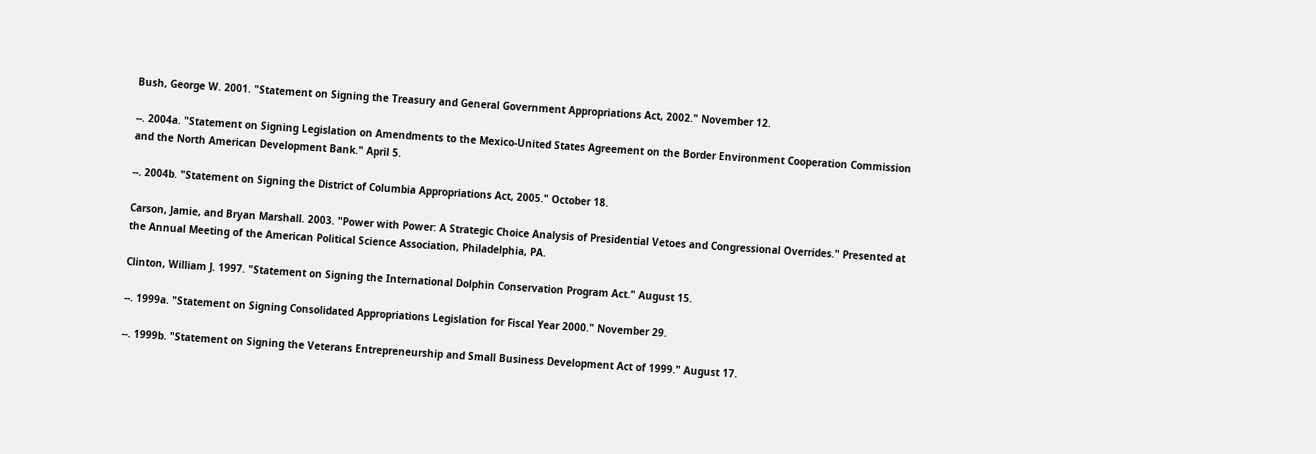Bush, George W. 2001. "Statement on Signing the Treasury and General Government Appropriations Act, 2002." November 12.

--. 2004a. "Statement on Signing Legislation on Amendments to the Mexico-United States Agreement on the Border Environment Cooperation Commission and the North American Development Bank." April 5.

--. 2004b. "Statement on Signing the District of Columbia Appropriations Act, 2005." October 18.

Carson, Jamie, and Bryan Marshall. 2003. "Power with Power: A Strategic Choice Analysis of Presidential Vetoes and Congressional Overrides." Presented at the Annual Meeting of the American Political Science Association, Philadelphia, PA.

Clinton, William J. 1997. "Statement on Signing the International Dolphin Conservation Program Act." August 15.

--. 1999a. "Statement on Signing Consolidated Appropriations Legislation for Fiscal Year 2000." November 29.

--. 1999b. "Statement on Signing the Veterans Entrepreneurship and Small Business Development Act of 1999." August 17.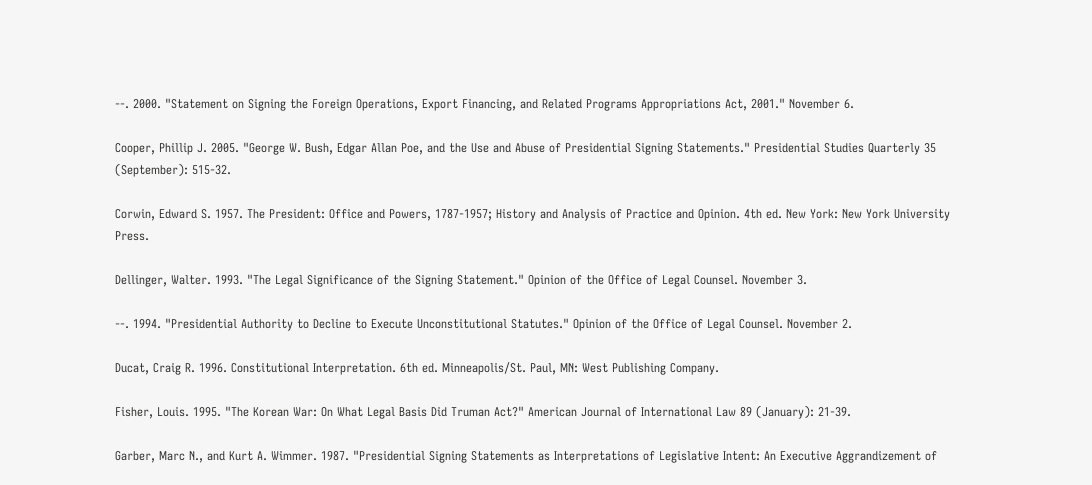--. 2000. "Statement on Signing the Foreign Operations, Export Financing, and Related Programs Appropriations Act, 2001." November 6.

Cooper, Phillip J. 2005. "George W. Bush, Edgar Allan Poe, and the Use and Abuse of Presidential Signing Statements." Presidential Studies Quarterly 35 (September): 515-32.

Corwin, Edward S. 1957. The President: Office and Powers, 1787-1957; History and Analysis of Practice and Opinion. 4th ed. New York: New York University Press.

Dellinger, Walter. 1993. "The Legal Significance of the Signing Statement." Opinion of the Office of Legal Counsel. November 3.

--. 1994. "Presidential Authority to Decline to Execute Unconstitutional Statutes." Opinion of the Office of Legal Counsel. November 2.

Ducat, Craig R. 1996. Constitutional Interpretation. 6th ed. Minneapolis/St. Paul, MN: West Publishing Company.

Fisher, Louis. 1995. "The Korean War: On What Legal Basis Did Truman Act?" American Journal of International Law 89 (January): 21-39.

Garber, Marc N., and Kurt A. Wimmer. 1987. "Presidential Signing Statements as Interpretations of Legislative Intent: An Executive Aggrandizement of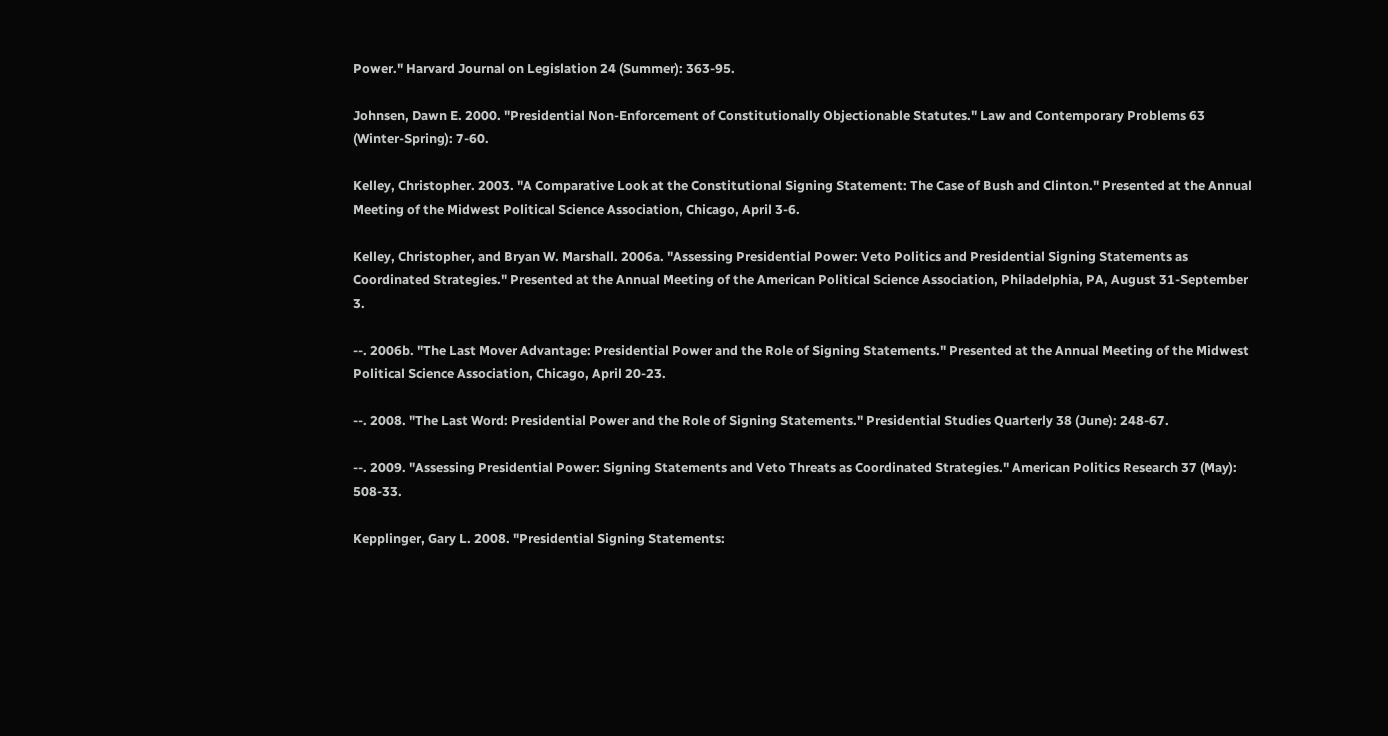Power." Harvard Journal on Legislation 24 (Summer): 363-95.

Johnsen, Dawn E. 2000. "Presidential Non-Enforcement of Constitutionally Objectionable Statutes." Law and Contemporary Problems 63 (Winter-Spring): 7-60.

Kelley, Christopher. 2003. "A Comparative Look at the Constitutional Signing Statement: The Case of Bush and Clinton." Presented at the Annual Meeting of the Midwest Political Science Association, Chicago, April 3-6.

Kelley, Christopher, and Bryan W. Marshall. 2006a. "Assessing Presidential Power: Veto Politics and Presidential Signing Statements as Coordinated Strategies." Presented at the Annual Meeting of the American Political Science Association, Philadelphia, PA, August 31-September 3.

--. 2006b. "The Last Mover Advantage: Presidential Power and the Role of Signing Statements." Presented at the Annual Meeting of the Midwest Political Science Association, Chicago, April 20-23.

--. 2008. "The Last Word: Presidential Power and the Role of Signing Statements." Presidential Studies Quarterly 38 (June): 248-67.

--. 2009. "Assessing Presidential Power: Signing Statements and Veto Threats as Coordinated Strategies." American Politics Research 37 (May): 508-33.

Kepplinger, Gary L. 2008. "Presidential Signing Statements: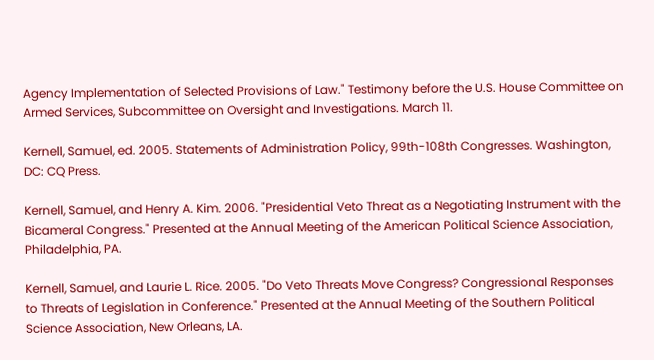Agency Implementation of Selected Provisions of Law." Testimony before the U.S. House Committee on Armed Services, Subcommittee on Oversight and Investigations. March 11.

Kernell, Samuel, ed. 2005. Statements of Administration Policy, 99th-108th Congresses. Washington, DC: CQ Press.

Kernell, Samuel, and Henry A. Kim. 2006. "Presidential Veto Threat as a Negotiating Instrument with the Bicameral Congress." Presented at the Annual Meeting of the American Political Science Association, Philadelphia, PA.

Kernell, Samuel, and Laurie L. Rice. 2005. "Do Veto Threats Move Congress? Congressional Responses to Threats of Legislation in Conference." Presented at the Annual Meeting of the Southern Political Science Association, New Orleans, LA.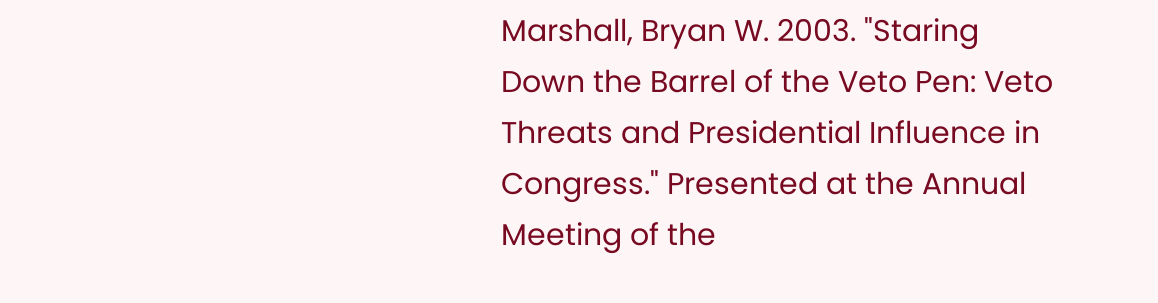Marshall, Bryan W. 2003. "Staring Down the Barrel of the Veto Pen: Veto Threats and Presidential Influence in Congress." Presented at the Annual Meeting of the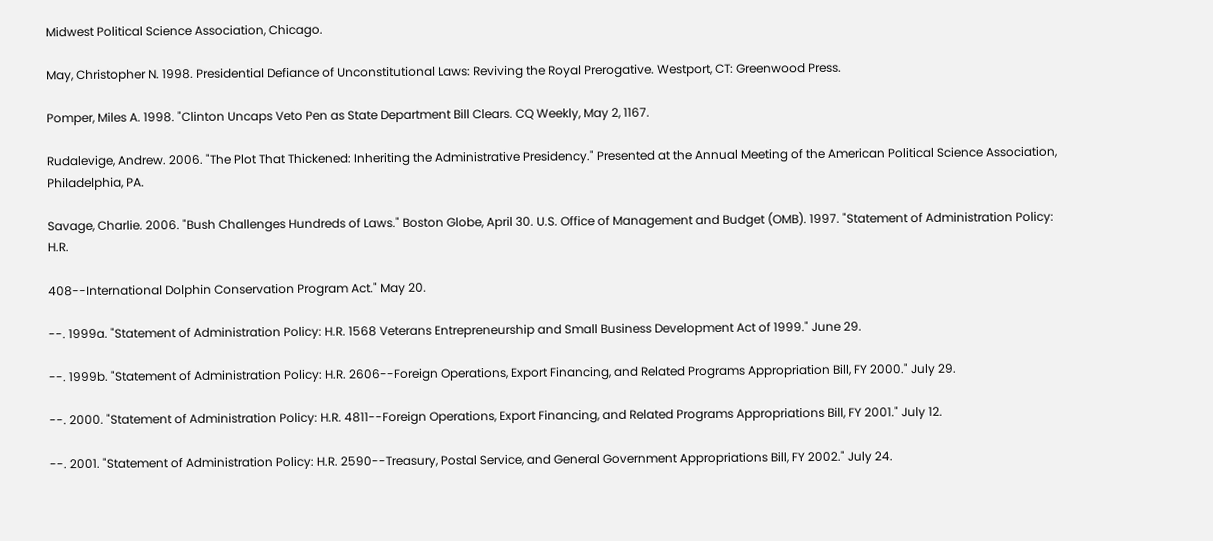Midwest Political Science Association, Chicago.

May, Christopher N. 1998. Presidential Defiance of Unconstitutional Laws: Reviving the Royal Prerogative. Westport, CT: Greenwood Press.

Pomper, Miles A. 1998. "Clinton Uncaps Veto Pen as State Department Bill Clears. CQ Weekly, May 2, 1167.

Rudalevige, Andrew. 2006. "The Plot That Thickened: Inheriting the Administrative Presidency." Presented at the Annual Meeting of the American Political Science Association, Philadelphia, PA.

Savage, Charlie. 2006. "Bush Challenges Hundreds of Laws." Boston Globe, April 30. U.S. Office of Management and Budget (OMB). 1997. "Statement of Administration Policy: H.R.

408--International Dolphin Conservation Program Act." May 20.

--. 1999a. "Statement of Administration Policy: H.R. 1568 Veterans Entrepreneurship and Small Business Development Act of 1999." June 29.

--. 1999b. "Statement of Administration Policy: H.R. 2606--Foreign Operations, Export Financing, and Related Programs Appropriation Bill, FY 2000." July 29.

--. 2000. "Statement of Administration Policy: H.R. 4811--Foreign Operations, Export Financing, and Related Programs Appropriations Bill, FY 2001." July 12.

--. 2001. "Statement of Administration Policy: H.R. 2590--Treasury, Postal Service, and General Government Appropriations Bill, FY 2002." July 24.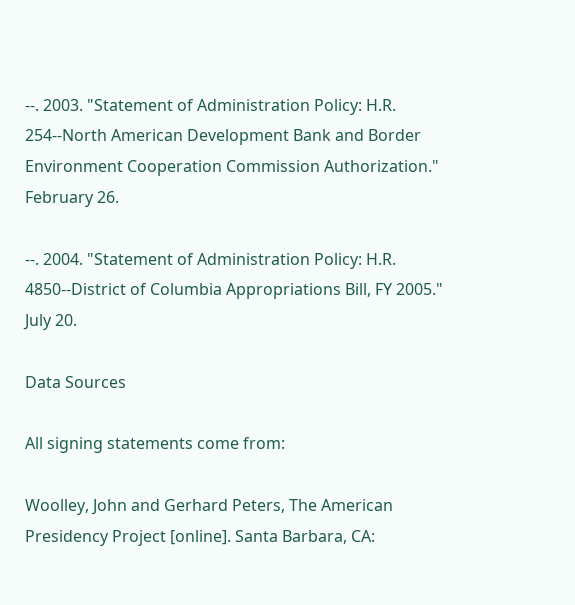--. 2003. "Statement of Administration Policy: H.R. 254--North American Development Bank and Border Environment Cooperation Commission Authorization." February 26.

--. 2004. "Statement of Administration Policy: H.R. 4850--District of Columbia Appropriations Bill, FY 2005." July 20.

Data Sources

All signing statements come from:

Woolley, John and Gerhard Peters, The American Presidency Project [online]. Santa Barbara, CA: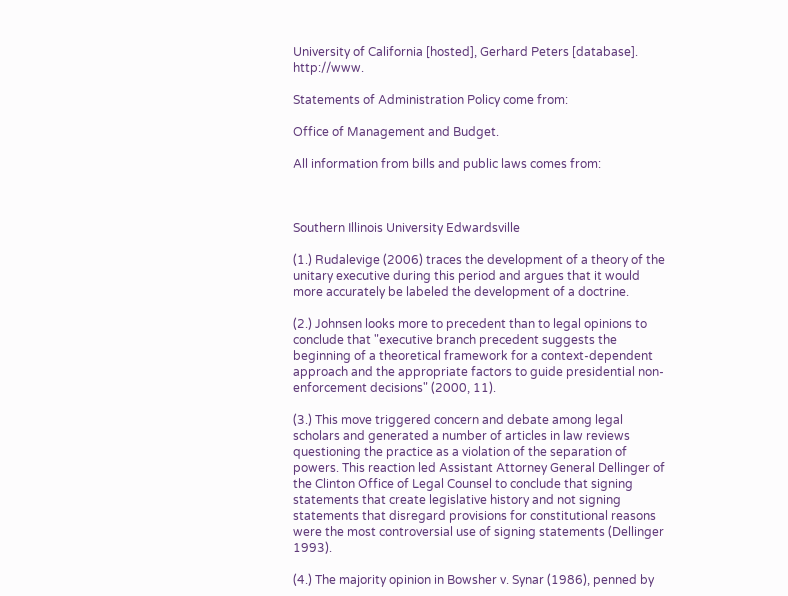University of California [hosted], Gerhard Peters [database]. http://www.

Statements of Administration Policy come from:

Office of Management and Budget.

All information from bills and public laws comes from:



Southern Illinois University Edwardsville

(1.) Rudalevige (2006) traces the development of a theory of the unitary executive during this period and argues that it would more accurately be labeled the development of a doctrine.

(2.) Johnsen looks more to precedent than to legal opinions to conclude that "executive branch precedent suggests the beginning of a theoretical framework for a context-dependent approach and the appropriate factors to guide presidential non-enforcement decisions" (2000, 11).

(3.) This move triggered concern and debate among legal scholars and generated a number of articles in law reviews questioning the practice as a violation of the separation of powers. This reaction led Assistant Attorney General Dellinger of the Clinton Office of Legal Counsel to conclude that signing statements that create legislative history and not signing statements that disregard provisions for constitutional reasons were the most controversial use of signing statements (Dellinger 1993).

(4.) The majority opinion in Bowsher v. Synar (1986), penned by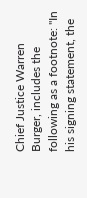Chief Justice Warren Burger, includes the following as a footnote: "In his signing statement, the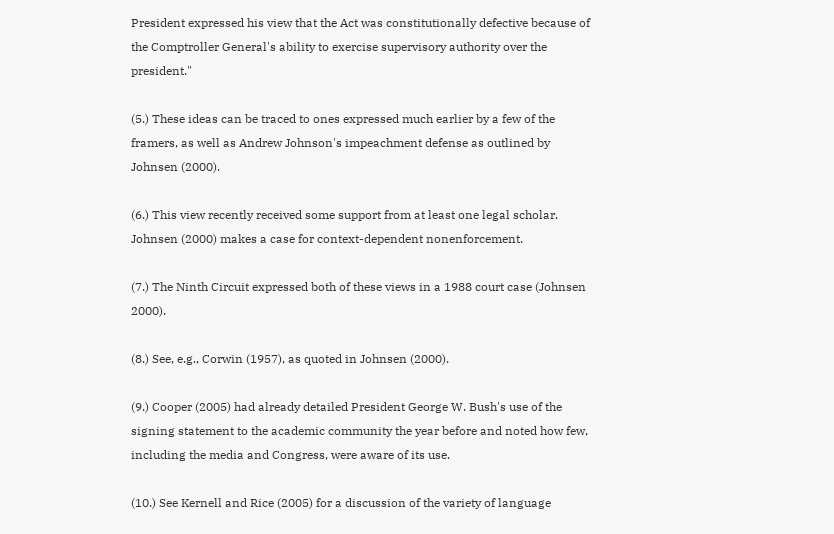President expressed his view that the Act was constitutionally defective because of the Comptroller General's ability to exercise supervisory authority over the president."

(5.) These ideas can be traced to ones expressed much earlier by a few of the framers, as well as Andrew Johnson's impeachment defense as outlined by Johnsen (2000).

(6.) This view recently received some support from at least one legal scholar. Johnsen (2000) makes a case for context-dependent nonenforcement.

(7.) The Ninth Circuit expressed both of these views in a 1988 court case (Johnsen 2000).

(8.) See, e.g., Corwin (1957), as quoted in Johnsen (2000).

(9.) Cooper (2005) had already detailed President George W. Bush's use of the signing statement to the academic community the year before and noted how few, including the media and Congress, were aware of its use.

(10.) See Kernell and Rice (2005) for a discussion of the variety of language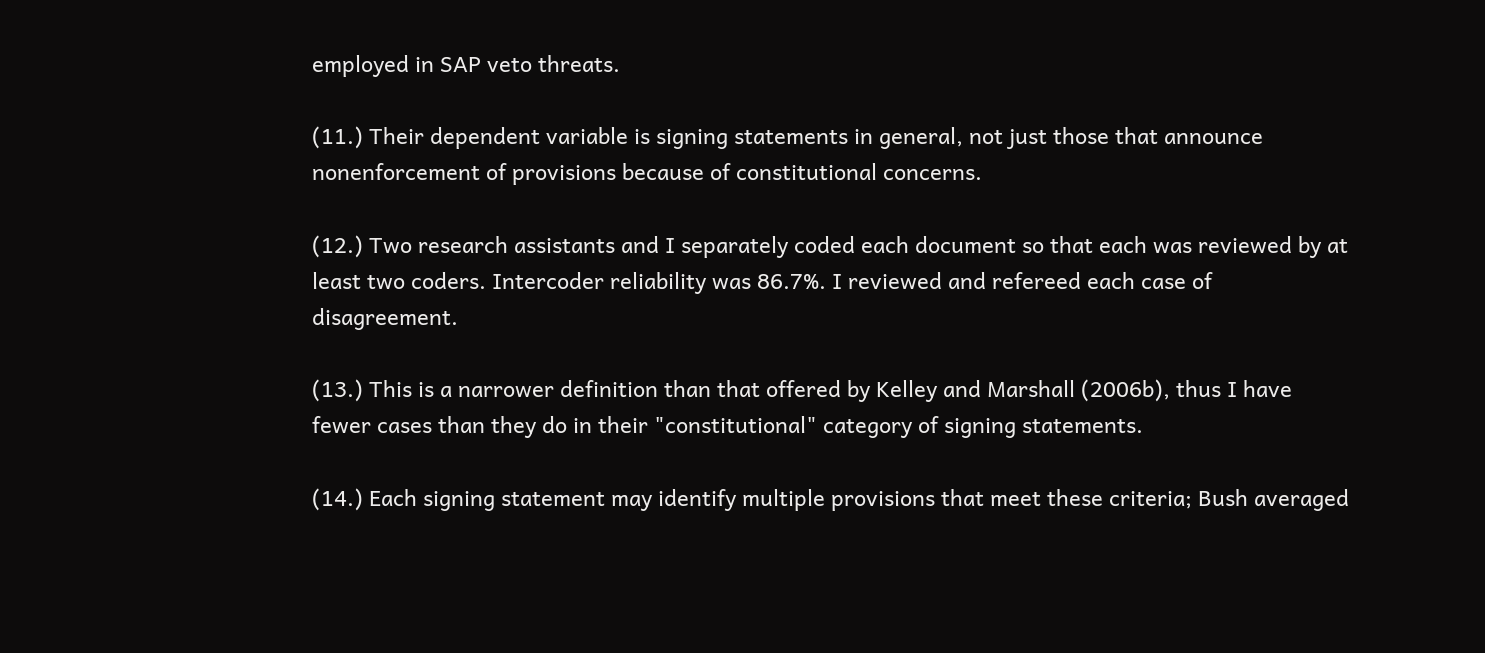employed in SAP veto threats.

(11.) Their dependent variable is signing statements in general, not just those that announce nonenforcement of provisions because of constitutional concerns.

(12.) Two research assistants and I separately coded each document so that each was reviewed by at least two coders. Intercoder reliability was 86.7%. I reviewed and refereed each case of disagreement.

(13.) This is a narrower definition than that offered by Kelley and Marshall (2006b), thus I have fewer cases than they do in their "constitutional" category of signing statements.

(14.) Each signing statement may identify multiple provisions that meet these criteria; Bush averaged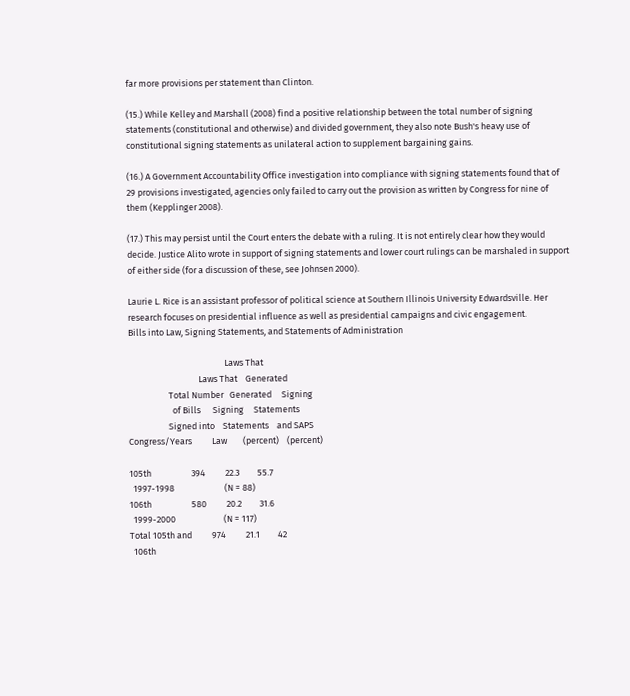far more provisions per statement than Clinton.

(15.) While Kelley and Marshall (2008) find a positive relationship between the total number of signing statements (constitutional and otherwise) and divided government, they also note Bush's heavy use of constitutional signing statements as unilateral action to supplement bargaining gains.

(16.) A Government Accountability Office investigation into compliance with signing statements found that of 29 provisions investigated, agencies only failed to carry out the provision as written by Congress for nine of them (Kepplinger 2008).

(17.) This may persist until the Court enters the debate with a ruling. It is not entirely clear how they would decide. Justice Alito wrote in support of signing statements and lower court rulings can be marshaled in support of either side (for a discussion of these, see Johnsen 2000).

Laurie L. Rice is an assistant professor of political science at Southern Illinois University Edwardsville. Her research focuses on presidential influence as well as presidential campaigns and civic engagement.
Bills into Law, Signing Statements, and Statements of Administration

                                                Laws That
                                   Laws That    Generated
                    Total Number   Generated     Signing
                      of Bills      Signing     Statements
                    Signed into    Statements    and SAPS
Congress/Years          Law        (percent)    (percent)

105th                    394          22.3         55.7
  1997-1998                         (N = 88)
106th                    580          20.2         31.6
  1999-2000                        (N = 117)
Total 105th and          974          21.1         42
  106th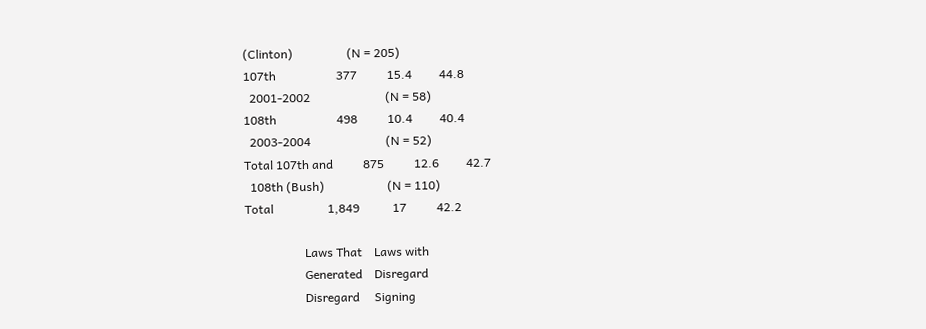(Clinton)                  (N = 205)
107th                    377          15.4         44.8
  2001-2002                         (N = 58)
108th                    498          10.4         40.4
  2003-2004                         (N = 52)
Total 107th and          875          12.6         42.7
  108th (Bush)                     (N = 110)
Total                  1,849           17          42.2

                    Laws That    Laws with
                    Generated    Disregard
                    Disregard     Signing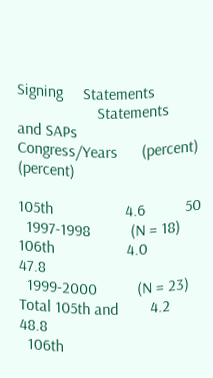Signing     Statements
                    Statements    and SAPs
Congress/Years      (percent)    (percent)

105th                  4.6          50
  1997-1998          (N = 18)
106th                  4.0          47.8
  1999-2000          (N = 23)
Total 105th and        4.2          48.8
  106th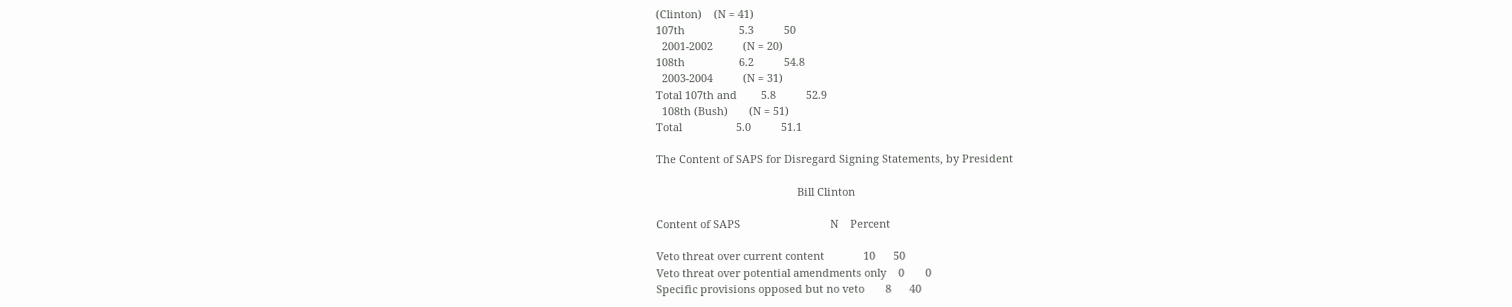(Clinton)    (N = 41)
107th                  5.3          50
  2001-2002          (N = 20)
108th                  6.2          54.8
  2003-2004          (N = 31)
Total 107th and        5.8          52.9
  108th (Bush)       (N = 51)
Total                  5.0          51.1

The Content of SAPS for Disregard Signing Statements, by President

                                               Bill Clinton

Content of SAPS                              N    Percent

Veto threat over current content             10      50
Veto threat over potential amendments only    0       0
Specific provisions opposed but no veto       8      40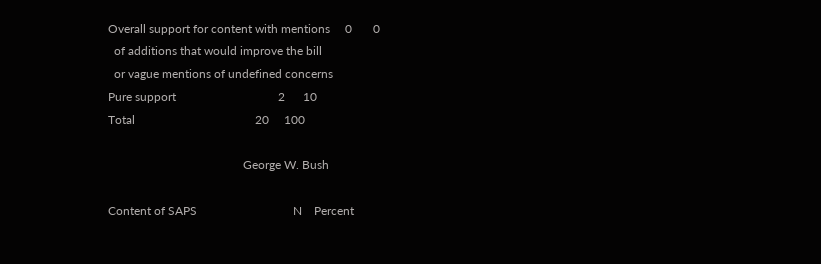Overall support for content with mentions     0       0
  of additions that would improve the bill
  or vague mentions of undefined concerns
Pure support                                  2      10
Total                                        20     100

                                             George W. Bush

Content of SAPS                                N    Percent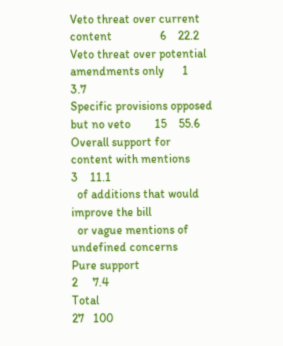Veto threat over current content                6    22.2
Veto threat over potential amendments only      1     3.7
Specific provisions opposed but no veto        15    55.6
Overall support for content with mentions       3    11.1
  of additions that would improve the bill
  or vague mentions of undefined concerns
Pure support                                    2     7.4
Total                                          27   100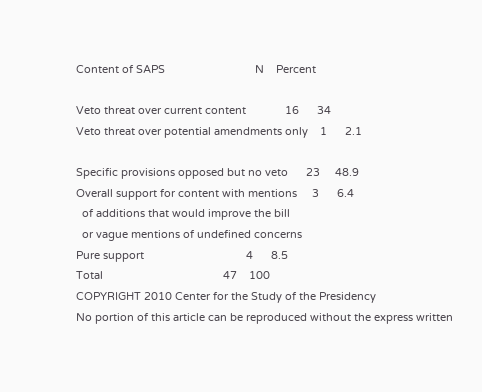Content of SAPS                              N    Percent

Veto threat over current content             16      34
Veto threat over potential amendments only    1      2.1

Specific provisions opposed but no veto      23     48.9
Overall support for content with mentions     3      6.4
  of additions that would improve the bill
  or vague mentions of undefined concerns
Pure support                                  4      8.5
Total                                        47    100
COPYRIGHT 2010 Center for the Study of the Presidency
No portion of this article can be reproduced without the express written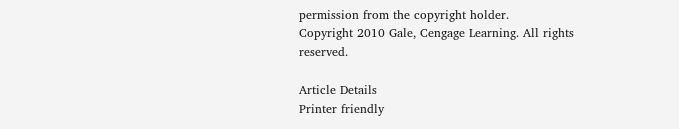permission from the copyright holder.
Copyright 2010 Gale, Cengage Learning. All rights reserved.

Article Details
Printer friendly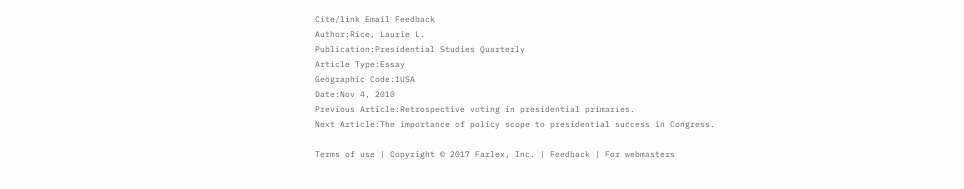Cite/link Email Feedback
Author:Rice, Laurie L.
Publication:Presidential Studies Quarterly
Article Type:Essay
Geographic Code:1USA
Date:Nov 4, 2010
Previous Article:Retrospective voting in presidential primaries.
Next Article:The importance of policy scope to presidential success in Congress.

Terms of use | Copyright © 2017 Farlex, Inc. | Feedback | For webmasters